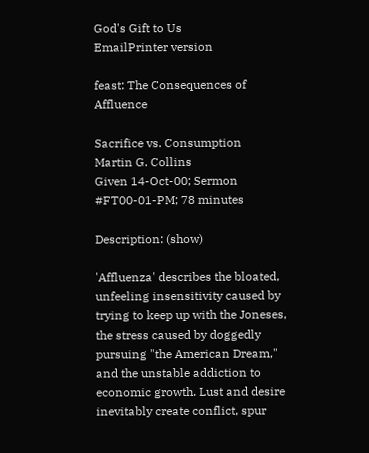God's Gift to Us
EmailPrinter version

feast: The Consequences of Affluence

Sacrifice vs. Consumption
Martin G. Collins
Given 14-Oct-00; Sermon #FT00-01-PM; 78 minutes

Description: (show)

'Affluenza' describes the bloated, unfeeling insensitivity caused by trying to keep up with the Joneses, the stress caused by doggedly pursuing "the American Dream," and the unstable addiction to economic growth. Lust and desire inevitably create conflict, spur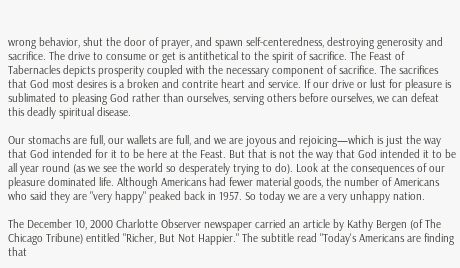wrong behavior, shut the door of prayer, and spawn self-centeredness, destroying generosity and sacrifice. The drive to consume or get is antithetical to the spirit of sacrifice. The Feast of Tabernacles depicts prosperity coupled with the necessary component of sacrifice. The sacrifices that God most desires is a broken and contrite heart and service. If our drive or lust for pleasure is sublimated to pleasing God rather than ourselves, serving others before ourselves, we can defeat this deadly spiritual disease.

Our stomachs are full, our wallets are full, and we are joyous and rejoicing—which is just the way that God intended for it to be here at the Feast. But that is not the way that God intended it to be all year round (as we see the world so desperately trying to do). Look at the consequences of our pleasure dominated life. Although Americans had fewer material goods, the number of Americans who said they are "very happy" peaked back in 1957. So today we are a very unhappy nation.

The December 10, 2000 Charlotte Observer newspaper carried an article by Kathy Bergen (of The Chicago Tribune) entitled "Richer, But Not Happier." The subtitle read "Today's Americans are finding that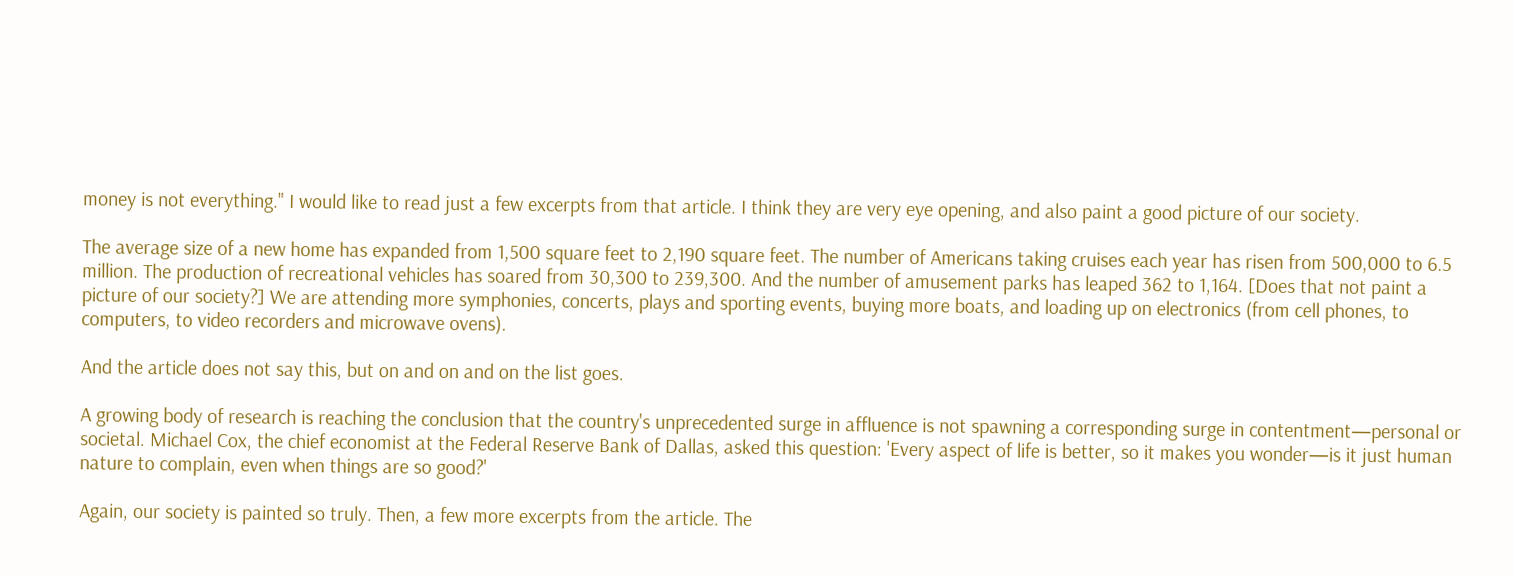money is not everything." I would like to read just a few excerpts from that article. I think they are very eye opening, and also paint a good picture of our society.

The average size of a new home has expanded from 1,500 square feet to 2,190 square feet. The number of Americans taking cruises each year has risen from 500,000 to 6.5 million. The production of recreational vehicles has soared from 30,300 to 239,300. And the number of amusement parks has leaped 362 to 1,164. [Does that not paint a picture of our society?] We are attending more symphonies, concerts, plays and sporting events, buying more boats, and loading up on electronics (from cell phones, to computers, to video recorders and microwave ovens).

And the article does not say this, but on and on and on the list goes.

A growing body of research is reaching the conclusion that the country's unprecedented surge in affluence is not spawning a corresponding surge in contentment—personal or societal. Michael Cox, the chief economist at the Federal Reserve Bank of Dallas, asked this question: 'Every aspect of life is better, so it makes you wonder—is it just human nature to complain, even when things are so good?'

Again, our society is painted so truly. Then, a few more excerpts from the article. The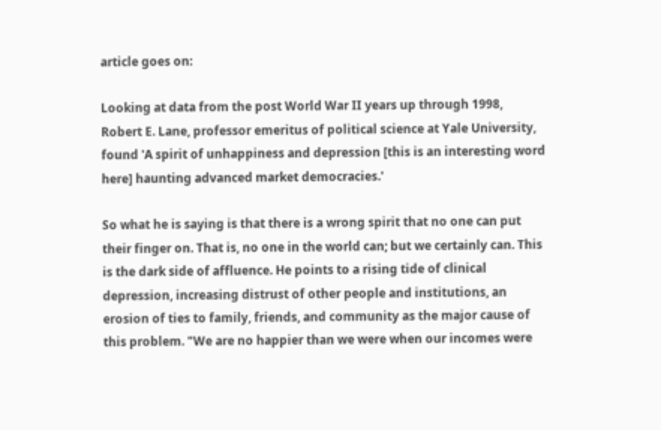article goes on:

Looking at data from the post World War II years up through 1998, Robert E. Lane, professor emeritus of political science at Yale University, found 'A spirit of unhappiness and depression [this is an interesting word here] haunting advanced market democracies.'

So what he is saying is that there is a wrong spirit that no one can put their finger on. That is, no one in the world can; but we certainly can. This is the dark side of affluence. He points to a rising tide of clinical depression, increasing distrust of other people and institutions, an erosion of ties to family, friends, and community as the major cause of this problem. "We are no happier than we were when our incomes were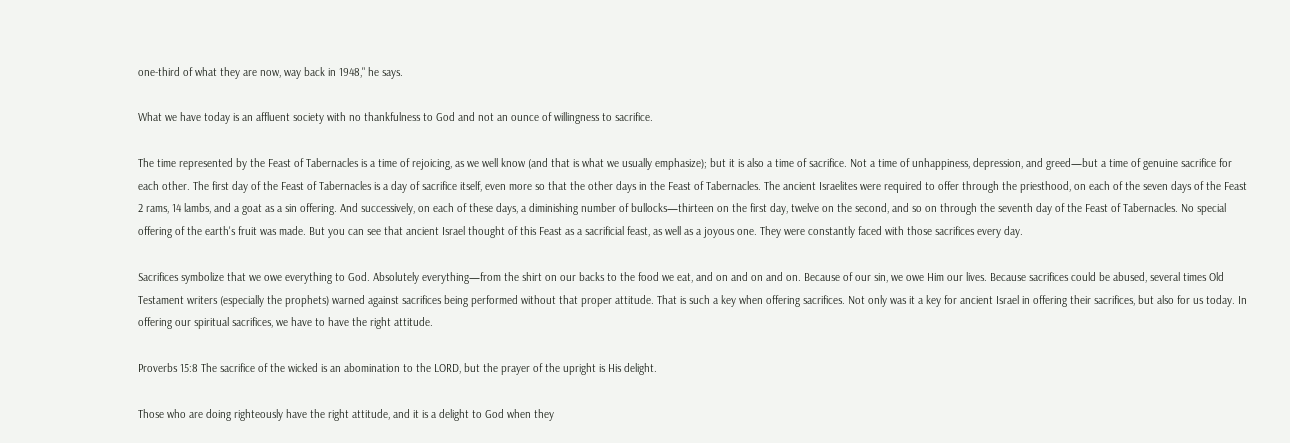one-third of what they are now, way back in 1948," he says.

What we have today is an affluent society with no thankfulness to God and not an ounce of willingness to sacrifice.

The time represented by the Feast of Tabernacles is a time of rejoicing, as we well know (and that is what we usually emphasize); but it is also a time of sacrifice. Not a time of unhappiness, depression, and greed—but a time of genuine sacrifice for each other. The first day of the Feast of Tabernacles is a day of sacrifice itself, even more so that the other days in the Feast of Tabernacles. The ancient Israelites were required to offer through the priesthood, on each of the seven days of the Feast 2 rams, 14 lambs, and a goat as a sin offering. And successively, on each of these days, a diminishing number of bullocks—thirteen on the first day, twelve on the second, and so on through the seventh day of the Feast of Tabernacles. No special offering of the earth's fruit was made. But you can see that ancient Israel thought of this Feast as a sacrificial feast, as well as a joyous one. They were constantly faced with those sacrifices every day.

Sacrifices symbolize that we owe everything to God. Absolutely everything—from the shirt on our backs to the food we eat, and on and on and on. Because of our sin, we owe Him our lives. Because sacrifices could be abused, several times Old Testament writers (especially the prophets) warned against sacrifices being performed without that proper attitude. That is such a key when offering sacrifices. Not only was it a key for ancient Israel in offering their sacrifices, but also for us today. In offering our spiritual sacrifices, we have to have the right attitude.

Proverbs 15:8 The sacrifice of the wicked is an abomination to the LORD, but the prayer of the upright is His delight.

Those who are doing righteously have the right attitude, and it is a delight to God when they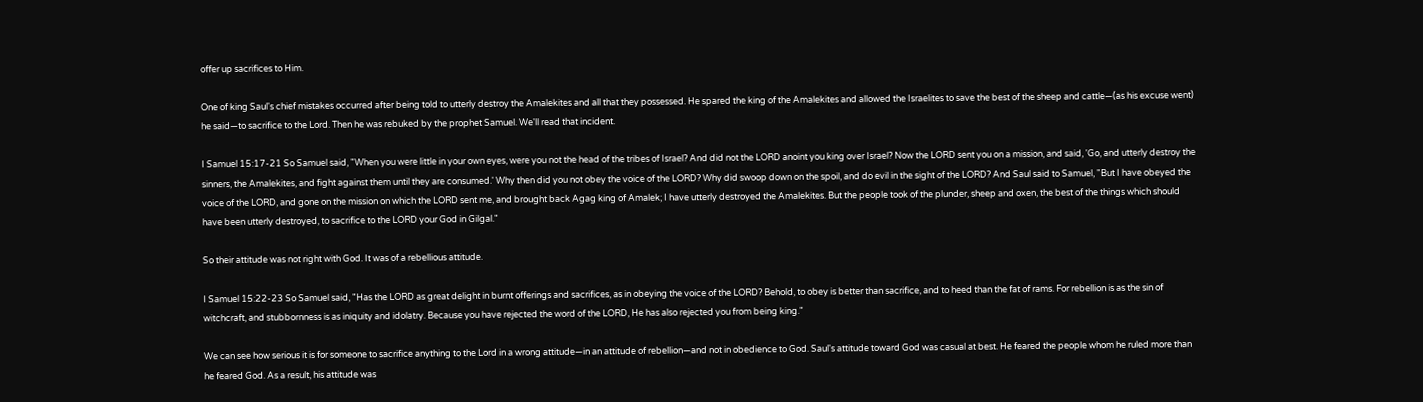offer up sacrifices to Him.

One of king Saul's chief mistakes occurred after being told to utterly destroy the Amalekites and all that they possessed. He spared the king of the Amalekites and allowed the Israelites to save the best of the sheep and cattle—(as his excuse went) he said—to sacrifice to the Lord. Then he was rebuked by the prophet Samuel. We'll read that incident.

I Samuel 15:17-21 So Samuel said, "When you were little in your own eyes, were you not the head of the tribes of Israel? And did not the LORD anoint you king over Israel? Now the LORD sent you on a mission, and said, 'Go, and utterly destroy the sinners, the Amalekites, and fight against them until they are consumed.' Why then did you not obey the voice of the LORD? Why did swoop down on the spoil, and do evil in the sight of the LORD? And Saul said to Samuel, "But I have obeyed the voice of the LORD, and gone on the mission on which the LORD sent me, and brought back Agag king of Amalek; I have utterly destroyed the Amalekites. But the people took of the plunder, sheep and oxen, the best of the things which should have been utterly destroyed, to sacrifice to the LORD your God in Gilgal."

So their attitude was not right with God. It was of a rebellious attitude.

I Samuel 15:22-23 So Samuel said, "Has the LORD as great delight in burnt offerings and sacrifices, as in obeying the voice of the LORD? Behold, to obey is better than sacrifice, and to heed than the fat of rams. For rebellion is as the sin of witchcraft, and stubbornness is as iniquity and idolatry. Because you have rejected the word of the LORD, He has also rejected you from being king."

We can see how serious it is for someone to sacrifice anything to the Lord in a wrong attitude—in an attitude of rebellion—and not in obedience to God. Saul's attitude toward God was casual at best. He feared the people whom he ruled more than he feared God. As a result, his attitude was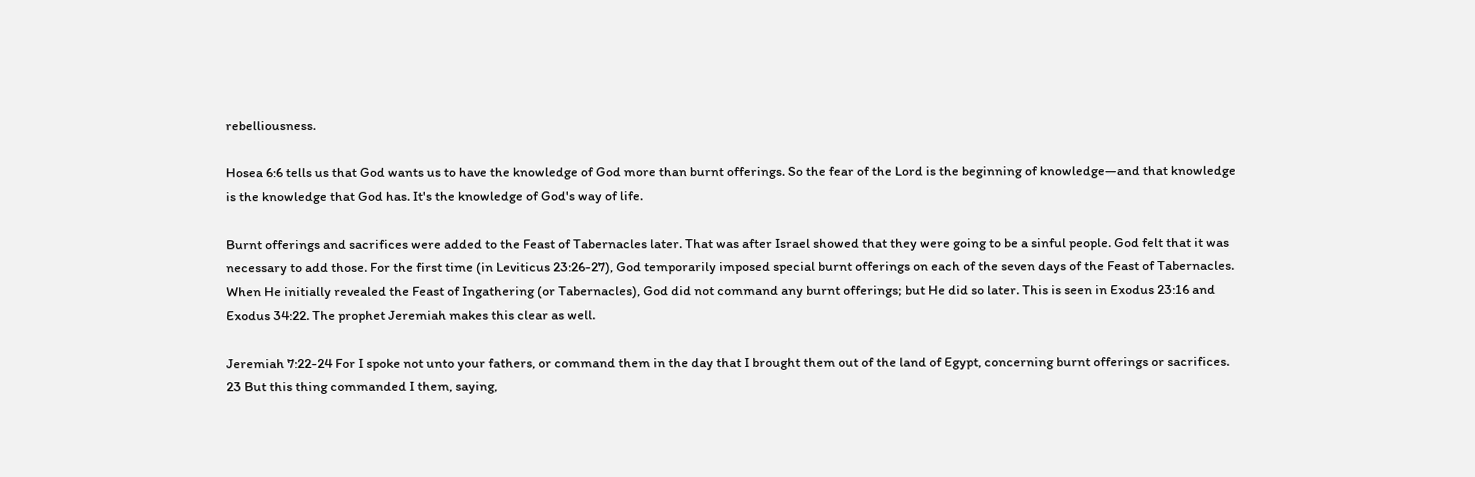rebelliousness.

Hosea 6:6 tells us that God wants us to have the knowledge of God more than burnt offerings. So the fear of the Lord is the beginning of knowledge—and that knowledge is the knowledge that God has. It's the knowledge of God's way of life.

Burnt offerings and sacrifices were added to the Feast of Tabernacles later. That was after Israel showed that they were going to be a sinful people. God felt that it was necessary to add those. For the first time (in Leviticus 23:26-27), God temporarily imposed special burnt offerings on each of the seven days of the Feast of Tabernacles. When He initially revealed the Feast of Ingathering (or Tabernacles), God did not command any burnt offerings; but He did so later. This is seen in Exodus 23:16 and Exodus 34:22. The prophet Jeremiah makes this clear as well.

Jeremiah 7:22-24 For I spoke not unto your fathers, or command them in the day that I brought them out of the land of Egypt, concerning burnt offerings or sacrifices. 23 But this thing commanded I them, saying,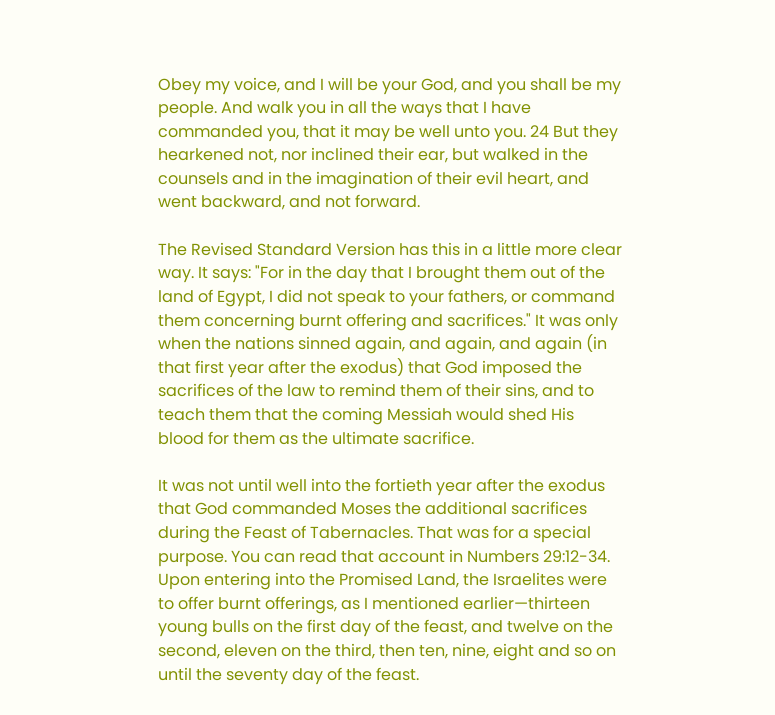Obey my voice, and I will be your God, and you shall be my people. And walk you in all the ways that I have commanded you, that it may be well unto you. 24 But they hearkened not, nor inclined their ear, but walked in the counsels and in the imagination of their evil heart, and went backward, and not forward.

The Revised Standard Version has this in a little more clear way. It says: "For in the day that I brought them out of the land of Egypt, I did not speak to your fathers, or command them concerning burnt offering and sacrifices." It was only when the nations sinned again, and again, and again (in that first year after the exodus) that God imposed the sacrifices of the law to remind them of their sins, and to teach them that the coming Messiah would shed His blood for them as the ultimate sacrifice.

It was not until well into the fortieth year after the exodus that God commanded Moses the additional sacrifices during the Feast of Tabernacles. That was for a special purpose. You can read that account in Numbers 29:12-34. Upon entering into the Promised Land, the Israelites were to offer burnt offerings, as I mentioned earlier—thirteen young bulls on the first day of the feast, and twelve on the second, eleven on the third, then ten, nine, eight and so on until the seventy day of the feast.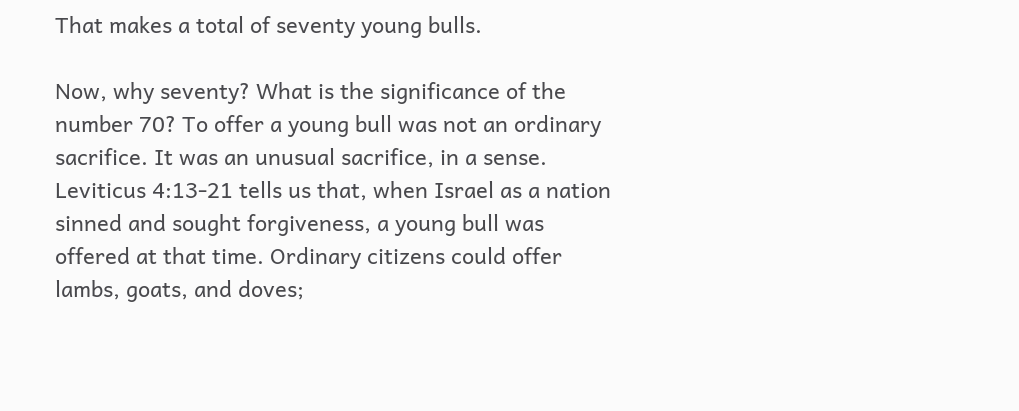That makes a total of seventy young bulls.

Now, why seventy? What is the significance of the number 70? To offer a young bull was not an ordinary sacrifice. It was an unusual sacrifice, in a sense. Leviticus 4:13-21 tells us that, when Israel as a nation sinned and sought forgiveness, a young bull was offered at that time. Ordinary citizens could offer lambs, goats, and doves;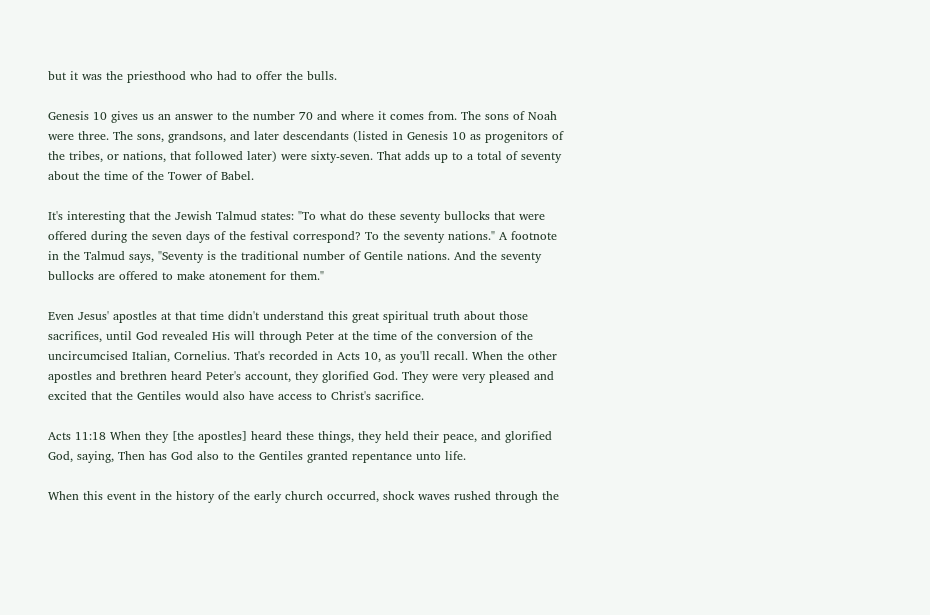but it was the priesthood who had to offer the bulls.

Genesis 10 gives us an answer to the number 70 and where it comes from. The sons of Noah were three. The sons, grandsons, and later descendants (listed in Genesis 10 as progenitors of the tribes, or nations, that followed later) were sixty-seven. That adds up to a total of seventy about the time of the Tower of Babel.

It's interesting that the Jewish Talmud states: "To what do these seventy bullocks that were offered during the seven days of the festival correspond? To the seventy nations." A footnote in the Talmud says, "Seventy is the traditional number of Gentile nations. And the seventy bullocks are offered to make atonement for them."

Even Jesus' apostles at that time didn't understand this great spiritual truth about those sacrifices, until God revealed His will through Peter at the time of the conversion of the uncircumcised Italian, Cornelius. That's recorded in Acts 10, as you'll recall. When the other apostles and brethren heard Peter's account, they glorified God. They were very pleased and excited that the Gentiles would also have access to Christ's sacrifice.

Acts 11:18 When they [the apostles] heard these things, they held their peace, and glorified God, saying, Then has God also to the Gentiles granted repentance unto life.

When this event in the history of the early church occurred, shock waves rushed through the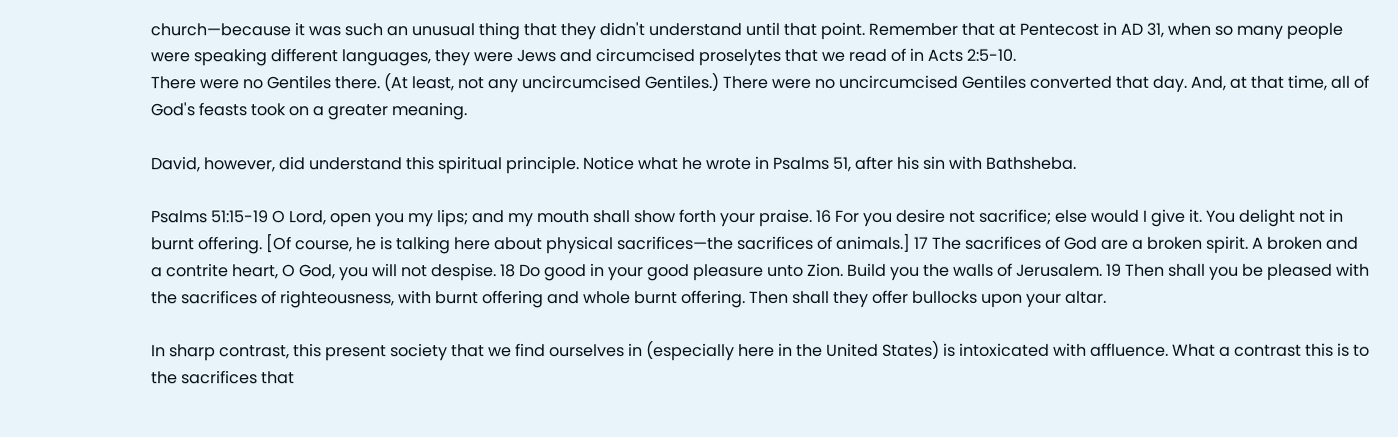church—because it was such an unusual thing that they didn't understand until that point. Remember that at Pentecost in AD 31, when so many people were speaking different languages, they were Jews and circumcised proselytes that we read of in Acts 2:5-10.
There were no Gentiles there. (At least, not any uncircumcised Gentiles.) There were no uncircumcised Gentiles converted that day. And, at that time, all of God's feasts took on a greater meaning.

David, however, did understand this spiritual principle. Notice what he wrote in Psalms 51, after his sin with Bathsheba.

Psalms 51:15-19 O Lord, open you my lips; and my mouth shall show forth your praise. 16 For you desire not sacrifice; else would I give it. You delight not in burnt offering. [Of course, he is talking here about physical sacrifices—the sacrifices of animals.] 17 The sacrifices of God are a broken spirit. A broken and a contrite heart, O God, you will not despise. 18 Do good in your good pleasure unto Zion. Build you the walls of Jerusalem. 19 Then shall you be pleased with the sacrifices of righteousness, with burnt offering and whole burnt offering. Then shall they offer bullocks upon your altar.

In sharp contrast, this present society that we find ourselves in (especially here in the United States) is intoxicated with affluence. What a contrast this is to the sacrifices that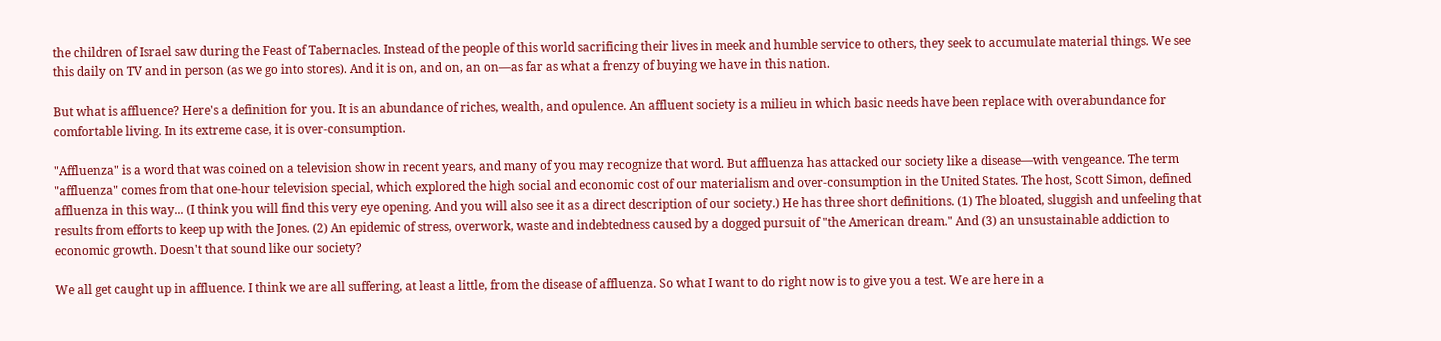the children of Israel saw during the Feast of Tabernacles. Instead of the people of this world sacrificing their lives in meek and humble service to others, they seek to accumulate material things. We see this daily on TV and in person (as we go into stores). And it is on, and on, an on—as far as what a frenzy of buying we have in this nation.

But what is affluence? Here's a definition for you. It is an abundance of riches, wealth, and opulence. An affluent society is a milieu in which basic needs have been replace with overabundance for comfortable living. In its extreme case, it is over-consumption.

"Affluenza" is a word that was coined on a television show in recent years, and many of you may recognize that word. But affluenza has attacked our society like a disease—with vengeance. The term "affluenza" comes from that one-hour television special, which explored the high social and economic cost of our materialism and over-consumption in the United States. The host, Scott Simon, defined affluenza in this way... (I think you will find this very eye opening. And you will also see it as a direct description of our society.) He has three short definitions. (1) The bloated, sluggish and unfeeling that results from efforts to keep up with the Jones. (2) An epidemic of stress, overwork, waste and indebtedness caused by a dogged pursuit of "the American dream." And (3) an unsustainable addiction to economic growth. Doesn't that sound like our society?

We all get caught up in affluence. I think we are all suffering, at least a little, from the disease of affluenza. So what I want to do right now is to give you a test. We are here in a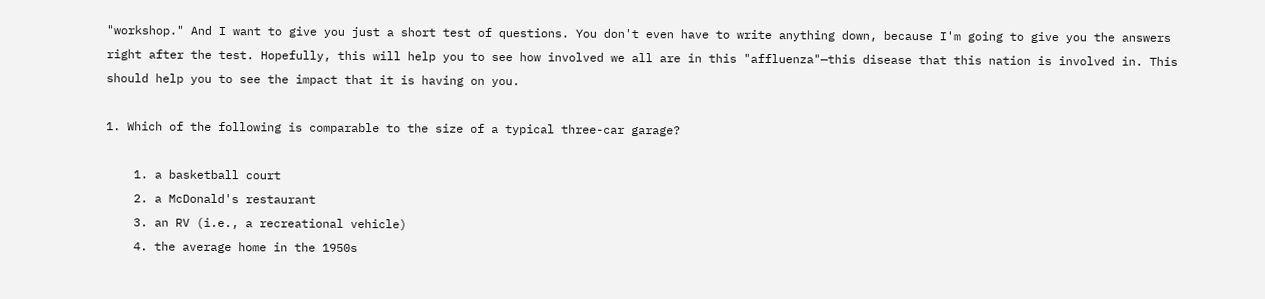"workshop." And I want to give you just a short test of questions. You don't even have to write anything down, because I'm going to give you the answers right after the test. Hopefully, this will help you to see how involved we all are in this "affluenza"—this disease that this nation is involved in. This should help you to see the impact that it is having on you.

1. Which of the following is comparable to the size of a typical three-car garage?

    1. a basketball court
    2. a McDonald's restaurant
    3. an RV (i.e., a recreational vehicle)
    4. the average home in the 1950s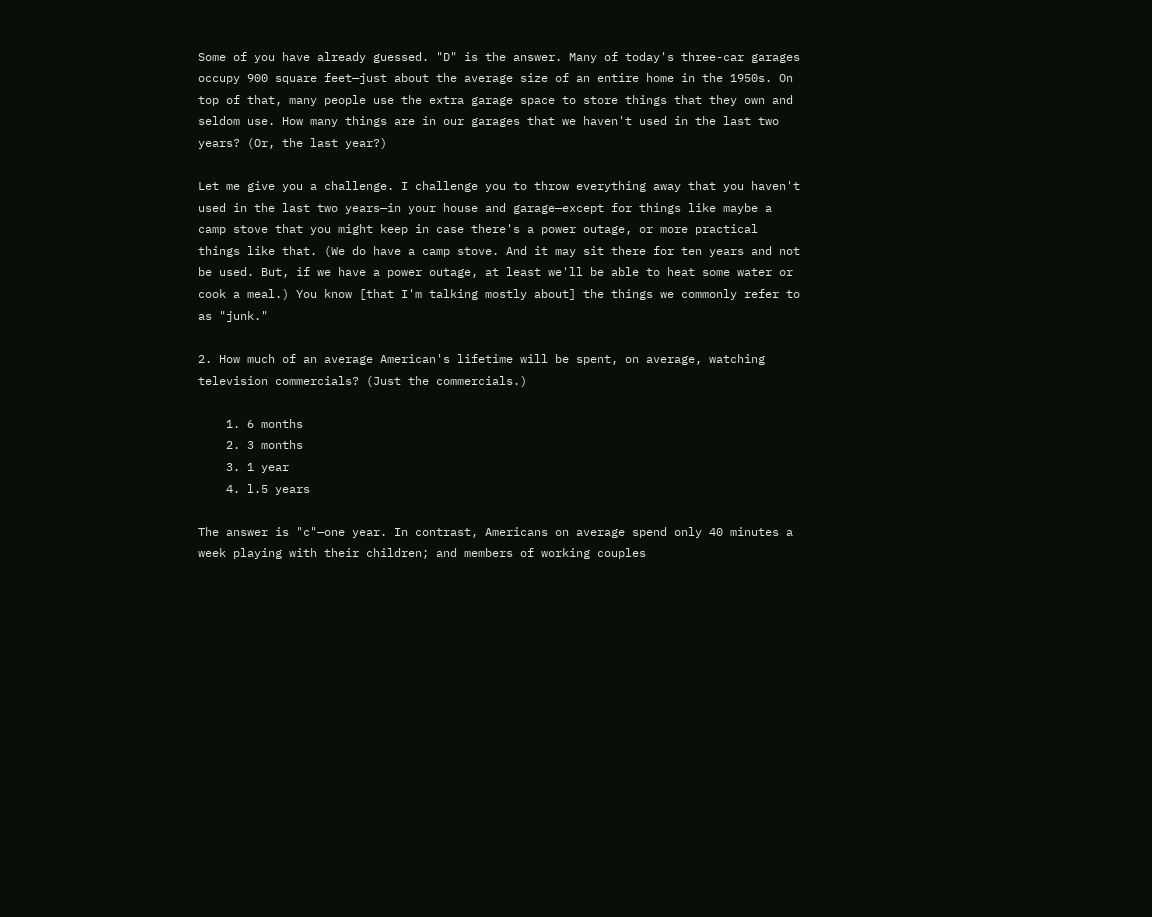Some of you have already guessed. "D" is the answer. Many of today's three-car garages occupy 900 square feet—just about the average size of an entire home in the 1950s. On top of that, many people use the extra garage space to store things that they own and seldom use. How many things are in our garages that we haven't used in the last two years? (Or, the last year?)

Let me give you a challenge. I challenge you to throw everything away that you haven't used in the last two years—in your house and garage—except for things like maybe a camp stove that you might keep in case there's a power outage, or more practical things like that. (We do have a camp stove. And it may sit there for ten years and not be used. But, if we have a power outage, at least we'll be able to heat some water or cook a meal.) You know [that I'm talking mostly about] the things we commonly refer to as "junk."

2. How much of an average American's lifetime will be spent, on average, watching television commercials? (Just the commercials.)

    1. 6 months
    2. 3 months
    3. 1 year
    4. l.5 years

The answer is "c"—one year. In contrast, Americans on average spend only 40 minutes a week playing with their children; and members of working couples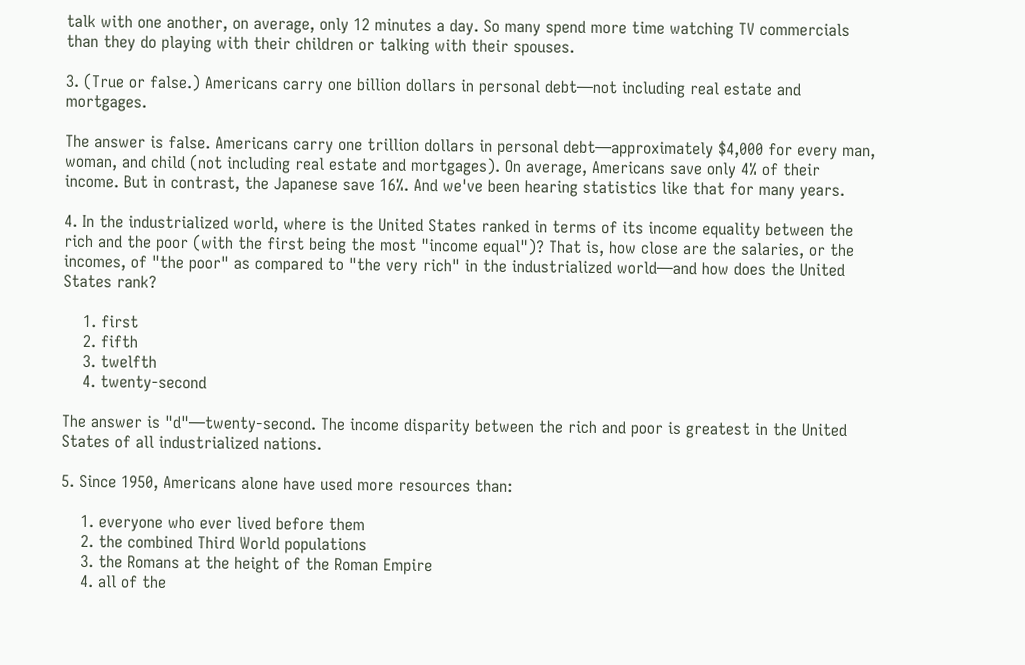talk with one another, on average, only 12 minutes a day. So many spend more time watching TV commercials than they do playing with their children or talking with their spouses.

3. (True or false.) Americans carry one billion dollars in personal debt—not including real estate and mortgages.

The answer is false. Americans carry one trillion dollars in personal debt—approximately $4,000 for every man, woman, and child (not including real estate and mortgages). On average, Americans save only 4% of their income. But in contrast, the Japanese save 16%. And we've been hearing statistics like that for many years.

4. In the industrialized world, where is the United States ranked in terms of its income equality between the rich and the poor (with the first being the most "income equal")? That is, how close are the salaries, or the incomes, of "the poor" as compared to "the very rich" in the industrialized world—and how does the United States rank?

    1. first
    2. fifth
    3. twelfth
    4. twenty-second

The answer is "d"—twenty-second. The income disparity between the rich and poor is greatest in the United States of all industrialized nations.

5. Since 1950, Americans alone have used more resources than:

    1. everyone who ever lived before them
    2. the combined Third World populations
    3. the Romans at the height of the Roman Empire
    4. all of the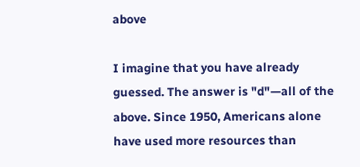above

I imagine that you have already guessed. The answer is "d"—all of the above. Since 1950, Americans alone have used more resources than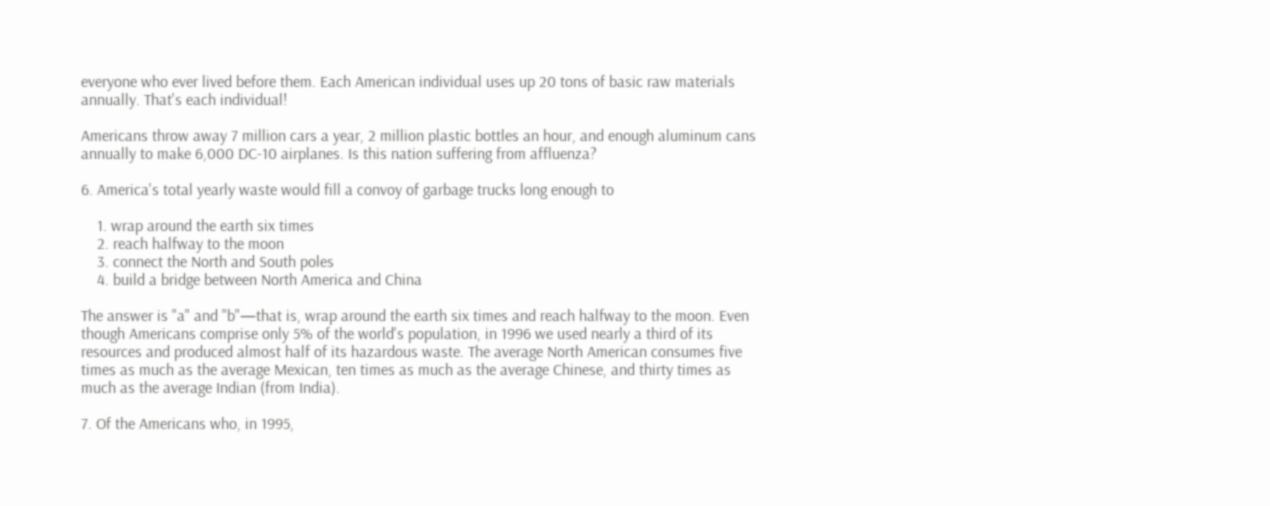everyone who ever lived before them. Each American individual uses up 20 tons of basic raw materials annually. That's each individual!

Americans throw away 7 million cars a year, 2 million plastic bottles an hour, and enough aluminum cans annually to make 6,000 DC-10 airplanes. Is this nation suffering from affluenza?

6. America's total yearly waste would fill a convoy of garbage trucks long enough to

    1. wrap around the earth six times
    2. reach halfway to the moon
    3. connect the North and South poles
    4. build a bridge between North America and China

The answer is "a" and "b"—that is, wrap around the earth six times and reach halfway to the moon. Even though Americans comprise only 5% of the world's population, in 1996 we used nearly a third of its resources and produced almost half of its hazardous waste. The average North American consumes five times as much as the average Mexican, ten times as much as the average Chinese, and thirty times as much as the average Indian (from India).

7. Of the Americans who, in 1995,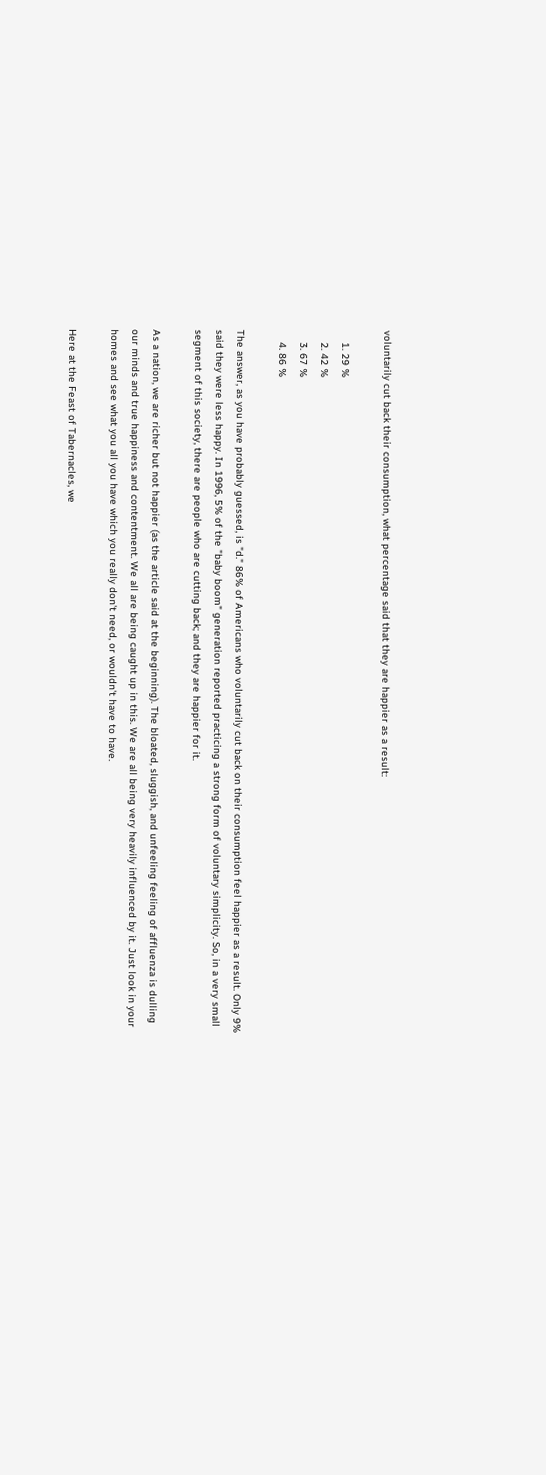voluntarily cut back their consumption, what percentage said that they are happier as a result:

    1. 29 %
    2. 42 %
    3. 67 %
    4. 86 %

The answer, as you have probably guessed, is "d." 86% of Americans who voluntarily cut back on their consumption feel happier as a result. Only 9% said they were less happy. In 1996, 5% of the "baby boom" generation reported practicing a strong form of voluntary simplicity. So, in a very small segment of this society, there are people who are cutting back; and they are happier for it.

As a nation, we are richer but not happier (as the article said at the beginning). The bloated, sluggish, and unfeeling feeling of affluenza is dulling our minds and true happiness and contentment. We all are being caught up in this. We are all being very heavily influenced by it. Just look in your homes and see what you all you have which you really don't need, or wouldn't have to have.

Here at the Feast of Tabernacles, we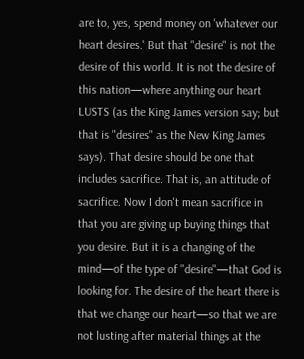are to, yes, spend money on 'whatever our heart desires.' But that "desire" is not the desire of this world. It is not the desire of this nation—where anything our heart LUSTS (as the King James version say; but that is "desires" as the New King James says). That desire should be one that includes sacrifice. That is, an attitude of sacrifice. Now I don't mean sacrifice in that you are giving up buying things that you desire. But it is a changing of the mind—of the type of "desire"—that God is looking for. The desire of the heart there is that we change our heart—so that we are not lusting after material things at the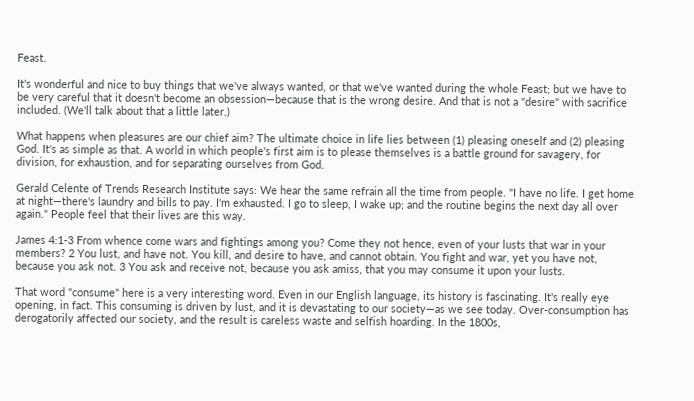Feast.

It's wonderful and nice to buy things that we've always wanted, or that we've wanted during the whole Feast; but we have to be very careful that it doesn't become an obsession—because that is the wrong desire. And that is not a "desire" with sacrifice included. (We'll talk about that a little later.)

What happens when pleasures are our chief aim? The ultimate choice in life lies between (1) pleasing oneself and (2) pleasing God. It's as simple as that. A world in which people's first aim is to please themselves is a battle ground for savagery, for division, for exhaustion, and for separating ourselves from God.

Gerald Celente of Trends Research Institute says: We hear the same refrain all the time from people. "I have no life. I get home at night—there's laundry and bills to pay. I'm exhausted. I go to sleep, I wake up; and the routine begins the next day all over again." People feel that their lives are this way.

James 4:1-3 From whence come wars and fightings among you? Come they not hence, even of your lusts that war in your members? 2 You lust, and have not. You kill, and desire to have, and cannot obtain. You fight and war, yet you have not, because you ask not. 3 You ask and receive not, because you ask amiss, that you may consume it upon your lusts.

That word "consume" here is a very interesting word. Even in our English language, its history is fascinating. It's really eye opening, in fact. This consuming is driven by lust, and it is devastating to our society—as we see today. Over-consumption has derogatorily affected our society, and the result is careless waste and selfish hoarding. In the 1800s,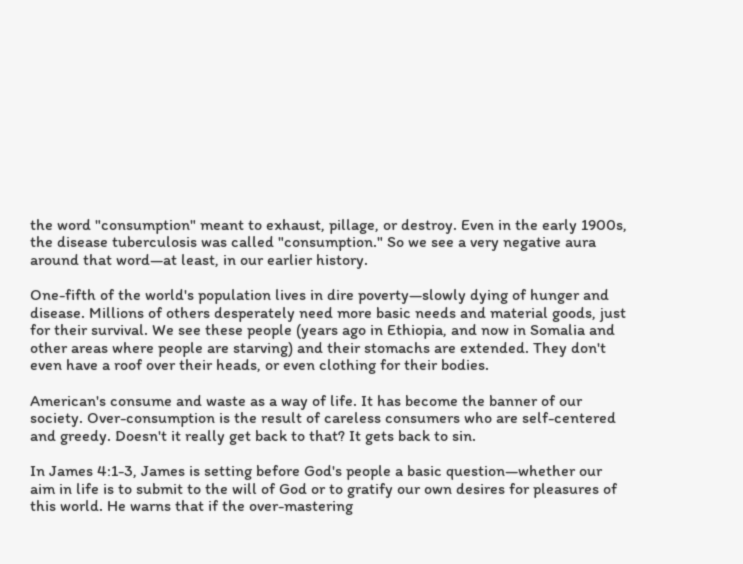the word "consumption" meant to exhaust, pillage, or destroy. Even in the early 1900s, the disease tuberculosis was called "consumption." So we see a very negative aura around that word—at least, in our earlier history.

One-fifth of the world's population lives in dire poverty—slowly dying of hunger and disease. Millions of others desperately need more basic needs and material goods, just for their survival. We see these people (years ago in Ethiopia, and now in Somalia and other areas where people are starving) and their stomachs are extended. They don't even have a roof over their heads, or even clothing for their bodies.

American's consume and waste as a way of life. It has become the banner of our society. Over-consumption is the result of careless consumers who are self-centered and greedy. Doesn't it really get back to that? It gets back to sin.

In James 4:1-3, James is setting before God's people a basic question—whether our aim in life is to submit to the will of God or to gratify our own desires for pleasures of this world. He warns that if the over-mastering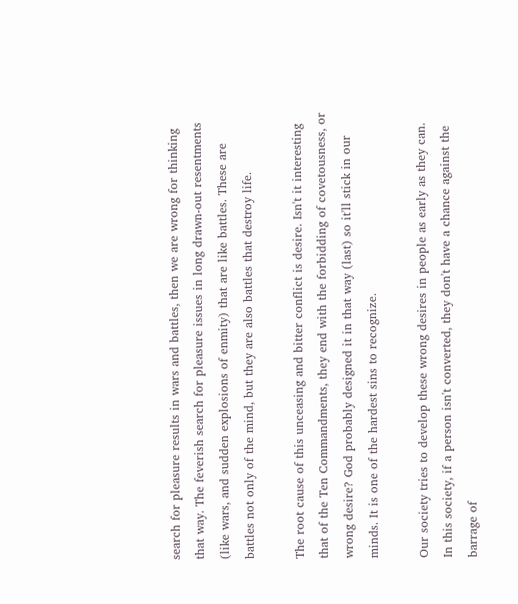search for pleasure results in wars and battles, then we are wrong for thinking that way. The feverish search for pleasure issues in long drawn-out resentments (like wars, and sudden explosions of enmity) that are like battles. These are battles not only of the mind, but they are also battles that destroy life.

The root cause of this unceasing and bitter conflict is desire. Isn't it interesting that of the Ten Commandments, they end with the forbidding of covetousness, or wrong desire? God probably designed it in that way (last) so it'll stick in our minds. It is one of the hardest sins to recognize.

Our society tries to develop these wrong desires in people as early as they can. In this society, if a person isn't converted, they don't have a chance against the barrage of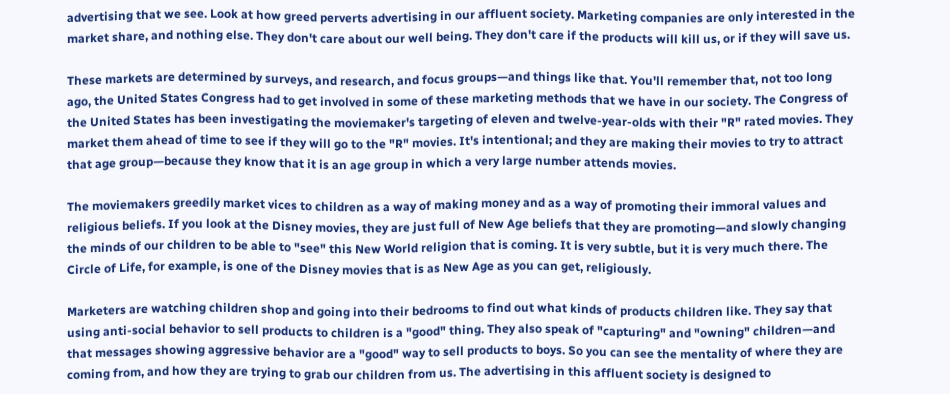advertising that we see. Look at how greed perverts advertising in our affluent society. Marketing companies are only interested in the market share, and nothing else. They don't care about our well being. They don't care if the products will kill us, or if they will save us.

These markets are determined by surveys, and research, and focus groups—and things like that. You'll remember that, not too long ago, the United States Congress had to get involved in some of these marketing methods that we have in our society. The Congress of the United States has been investigating the moviemaker's targeting of eleven and twelve-year-olds with their "R" rated movies. They market them ahead of time to see if they will go to the "R" movies. It's intentional; and they are making their movies to try to attract that age group—because they know that it is an age group in which a very large number attends movies.

The moviemakers greedily market vices to children as a way of making money and as a way of promoting their immoral values and religious beliefs. If you look at the Disney movies, they are just full of New Age beliefs that they are promoting—and slowly changing the minds of our children to be able to "see" this New World religion that is coming. It is very subtle, but it is very much there. The Circle of Life, for example, is one of the Disney movies that is as New Age as you can get, religiously.

Marketers are watching children shop and going into their bedrooms to find out what kinds of products children like. They say that using anti-social behavior to sell products to children is a "good" thing. They also speak of "capturing" and "owning" children—and that messages showing aggressive behavior are a "good" way to sell products to boys. So you can see the mentality of where they are coming from, and how they are trying to grab our children from us. The advertising in this affluent society is designed to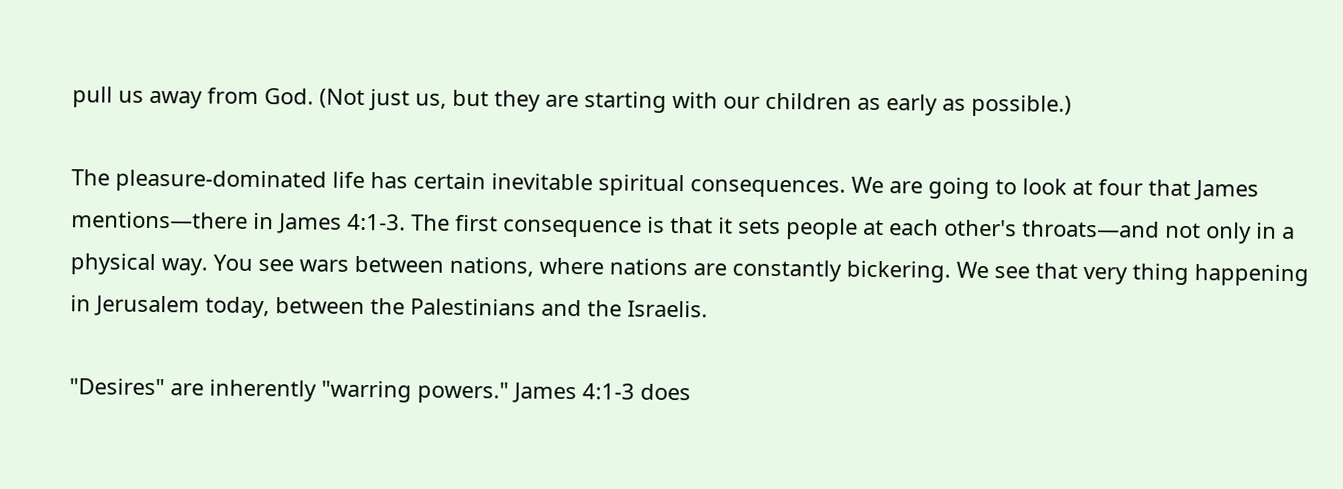pull us away from God. (Not just us, but they are starting with our children as early as possible.)

The pleasure-dominated life has certain inevitable spiritual consequences. We are going to look at four that James mentions—there in James 4:1-3. The first consequence is that it sets people at each other's throats—and not only in a physical way. You see wars between nations, where nations are constantly bickering. We see that very thing happening in Jerusalem today, between the Palestinians and the Israelis.

"Desires" are inherently "warring powers." James 4:1-3 does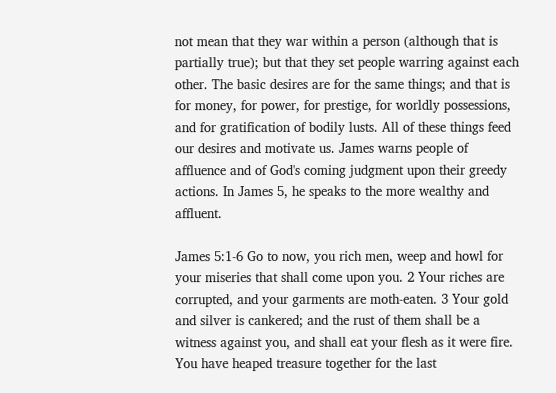not mean that they war within a person (although that is partially true); but that they set people warring against each other. The basic desires are for the same things; and that is for money, for power, for prestige, for worldly possessions, and for gratification of bodily lusts. All of these things feed our desires and motivate us. James warns people of affluence and of God's coming judgment upon their greedy actions. In James 5, he speaks to the more wealthy and affluent.

James 5:1-6 Go to now, you rich men, weep and howl for your miseries that shall come upon you. 2 Your riches are corrupted, and your garments are moth-eaten. 3 Your gold and silver is cankered; and the rust of them shall be a witness against you, and shall eat your flesh as it were fire. You have heaped treasure together for the last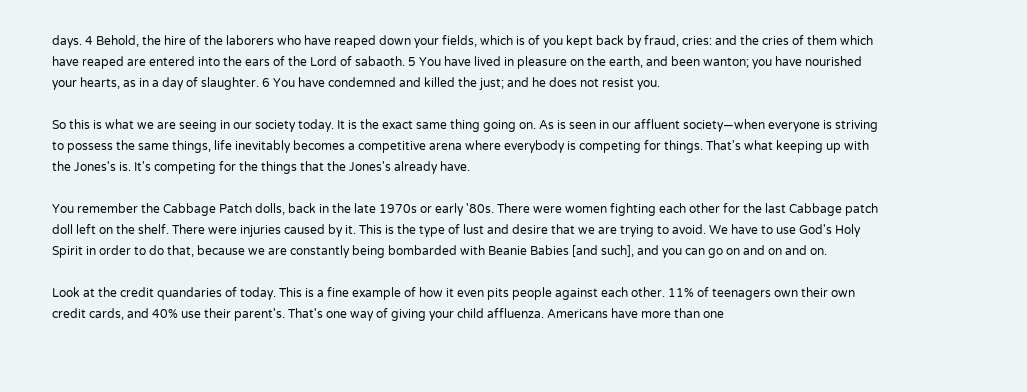days. 4 Behold, the hire of the laborers who have reaped down your fields, which is of you kept back by fraud, cries: and the cries of them which have reaped are entered into the ears of the Lord of sabaoth. 5 You have lived in pleasure on the earth, and been wanton; you have nourished your hearts, as in a day of slaughter. 6 You have condemned and killed the just; and he does not resist you.

So this is what we are seeing in our society today. It is the exact same thing going on. As is seen in our affluent society—when everyone is striving to possess the same things, life inevitably becomes a competitive arena where everybody is competing for things. That's what keeping up with the Jones's is. It's competing for the things that the Jones's already have.

You remember the Cabbage Patch dolls, back in the late 1970s or early '80s. There were women fighting each other for the last Cabbage patch doll left on the shelf. There were injuries caused by it. This is the type of lust and desire that we are trying to avoid. We have to use God's Holy Spirit in order to do that, because we are constantly being bombarded with Beanie Babies [and such], and you can go on and on and on.

Look at the credit quandaries of today. This is a fine example of how it even pits people against each other. 11% of teenagers own their own credit cards, and 40% use their parent's. That's one way of giving your child affluenza. Americans have more than one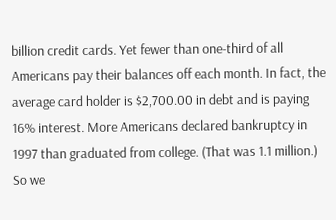billion credit cards. Yet fewer than one-third of all Americans pay their balances off each month. In fact, the average card holder is $2,700.00 in debt and is paying 16% interest. More Americans declared bankruptcy in 1997 than graduated from college. (That was 1.1 million.) So we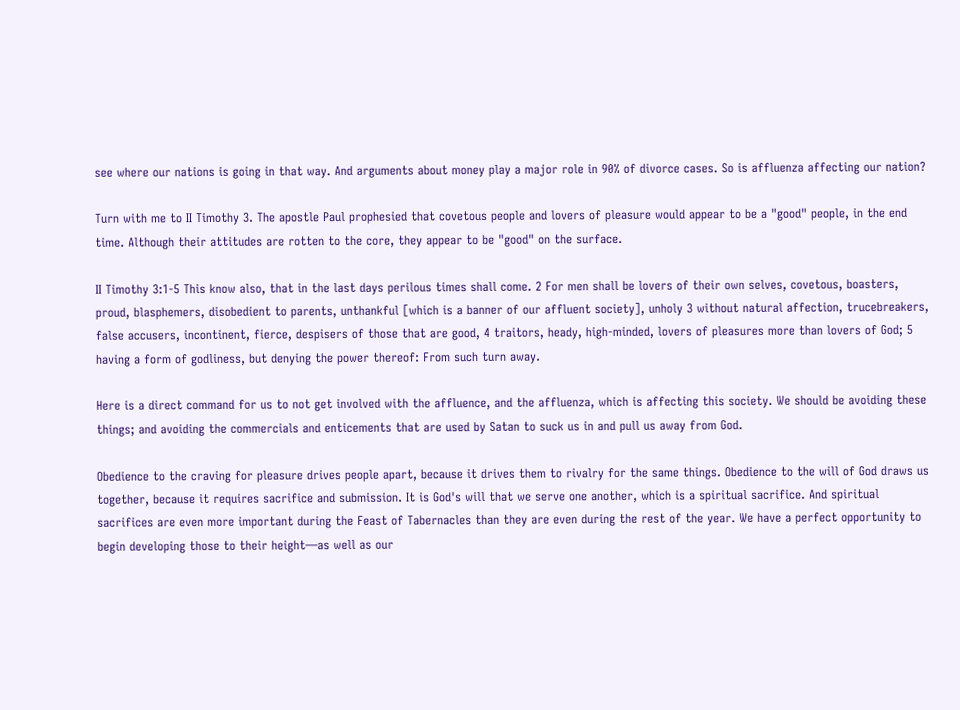see where our nations is going in that way. And arguments about money play a major role in 90% of divorce cases. So is affluenza affecting our nation?

Turn with me to II Timothy 3. The apostle Paul prophesied that covetous people and lovers of pleasure would appear to be a "good" people, in the end time. Although their attitudes are rotten to the core, they appear to be "good" on the surface.

II Timothy 3:1-5 This know also, that in the last days perilous times shall come. 2 For men shall be lovers of their own selves, covetous, boasters, proud, blasphemers, disobedient to parents, unthankful [which is a banner of our affluent society], unholy 3 without natural affection, trucebreakers, false accusers, incontinent, fierce, despisers of those that are good, 4 traitors, heady, high-minded, lovers of pleasures more than lovers of God; 5 having a form of godliness, but denying the power thereof: From such turn away.

Here is a direct command for us to not get involved with the affluence, and the affluenza, which is affecting this society. We should be avoiding these things; and avoiding the commercials and enticements that are used by Satan to suck us in and pull us away from God.

Obedience to the craving for pleasure drives people apart, because it drives them to rivalry for the same things. Obedience to the will of God draws us together, because it requires sacrifice and submission. It is God's will that we serve one another, which is a spiritual sacrifice. And spiritual sacrifices are even more important during the Feast of Tabernacles than they are even during the rest of the year. We have a perfect opportunity to begin developing those to their height—as well as our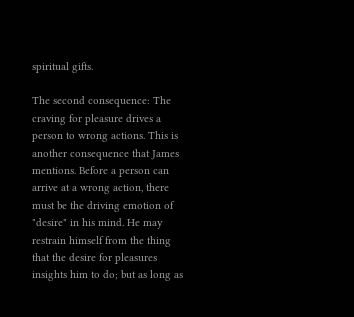spiritual gifts.

The second consequence: The craving for pleasure drives a person to wrong actions. This is another consequence that James mentions. Before a person can arrive at a wrong action, there must be the driving emotion of "desire" in his mind. He may restrain himself from the thing that the desire for pleasures insights him to do; but as long as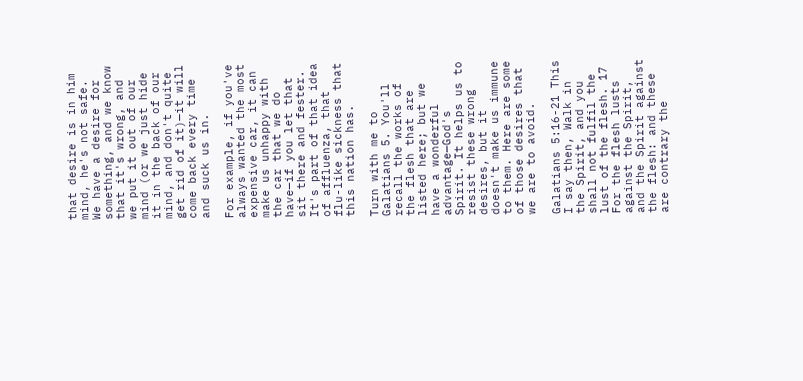that desire is in him mind, he's not safe. We have a desire for something, and we know that it's wrong, and we put it out of our mind (or we just hide it in the back of our mind, and don't quite get rid of it)—it will come back every time and suck us in.

For example, if you've always wanted the most expensive car, it can make us unhappy with the car that we do have—if you let that sit there and fester. It's part of that idea of affluenza, that flu-like sickness that this nation has.

Turn with me to Galatians 5. You'll recall the works of the flesh that are listed here; but we have a wonderful advantage—God's Spirit. It helps us to resist these wrong desires, but it doesn't make us immune to them. Here are some of those desires that we are to avoid.

Galatians 5:16-21 This I say then, Walk in the Spirit, and you shall not fulfil the lust of the flesh. 17 For the flesh lusts against the Spirit, and the Spirit against the flesh: and these are contrary the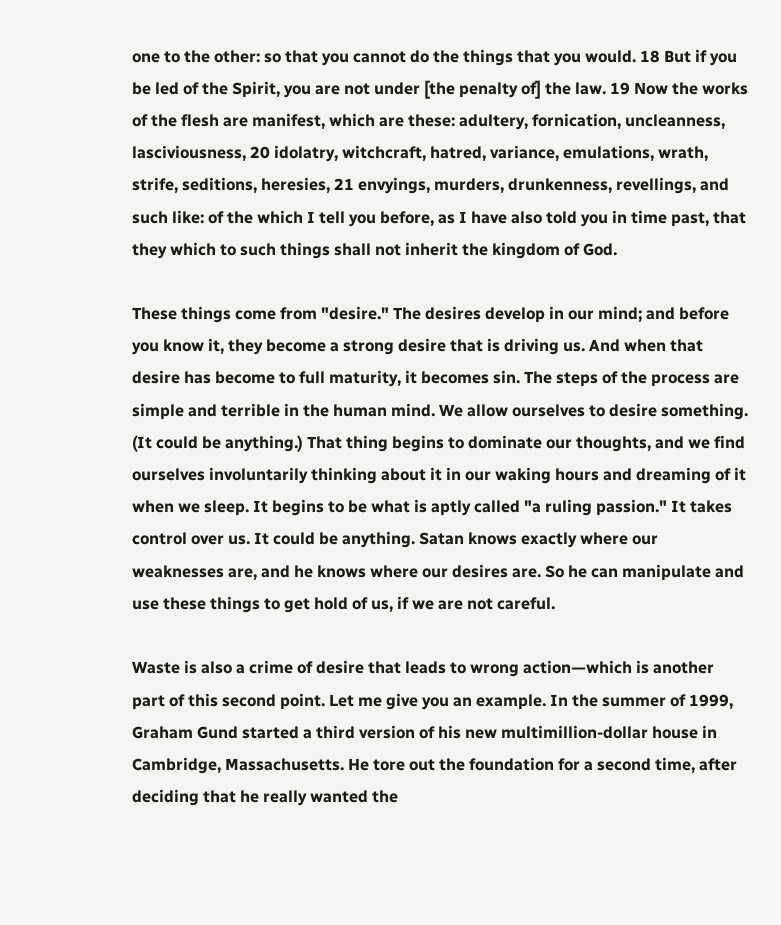one to the other: so that you cannot do the things that you would. 18 But if you be led of the Spirit, you are not under [the penalty of] the law. 19 Now the works of the flesh are manifest, which are these: adultery, fornication, uncleanness, lasciviousness, 20 idolatry, witchcraft, hatred, variance, emulations, wrath, strife, seditions, heresies, 21 envyings, murders, drunkenness, revellings, and such like: of the which I tell you before, as I have also told you in time past, that they which to such things shall not inherit the kingdom of God.

These things come from "desire." The desires develop in our mind; and before you know it, they become a strong desire that is driving us. And when that desire has become to full maturity, it becomes sin. The steps of the process are simple and terrible in the human mind. We allow ourselves to desire something. (It could be anything.) That thing begins to dominate our thoughts, and we find ourselves involuntarily thinking about it in our waking hours and dreaming of it when we sleep. It begins to be what is aptly called "a ruling passion." It takes control over us. It could be anything. Satan knows exactly where our weaknesses are, and he knows where our desires are. So he can manipulate and use these things to get hold of us, if we are not careful.

Waste is also a crime of desire that leads to wrong action—which is another part of this second point. Let me give you an example. In the summer of 1999, Graham Gund started a third version of his new multimillion-dollar house in Cambridge, Massachusetts. He tore out the foundation for a second time, after deciding that he really wanted the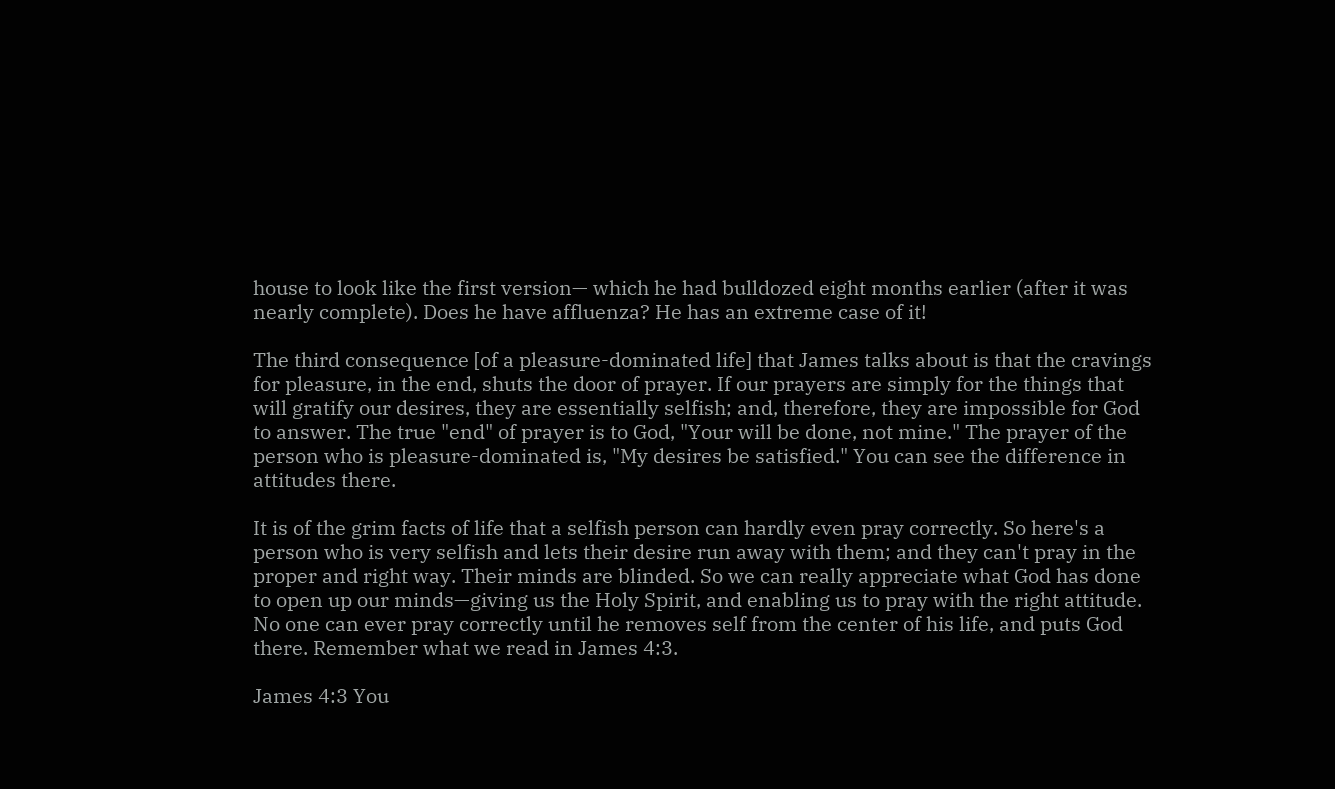house to look like the first version— which he had bulldozed eight months earlier (after it was nearly complete). Does he have affluenza? He has an extreme case of it!

The third consequence [of a pleasure-dominated life] that James talks about is that the cravings for pleasure, in the end, shuts the door of prayer. If our prayers are simply for the things that will gratify our desires, they are essentially selfish; and, therefore, they are impossible for God to answer. The true "end" of prayer is to God, "Your will be done, not mine." The prayer of the person who is pleasure-dominated is, "My desires be satisfied." You can see the difference in attitudes there.

It is of the grim facts of life that a selfish person can hardly even pray correctly. So here's a person who is very selfish and lets their desire run away with them; and they can't pray in the proper and right way. Their minds are blinded. So we can really appreciate what God has done to open up our minds—giving us the Holy Spirit, and enabling us to pray with the right attitude. No one can ever pray correctly until he removes self from the center of his life, and puts God there. Remember what we read in James 4:3.

James 4:3 You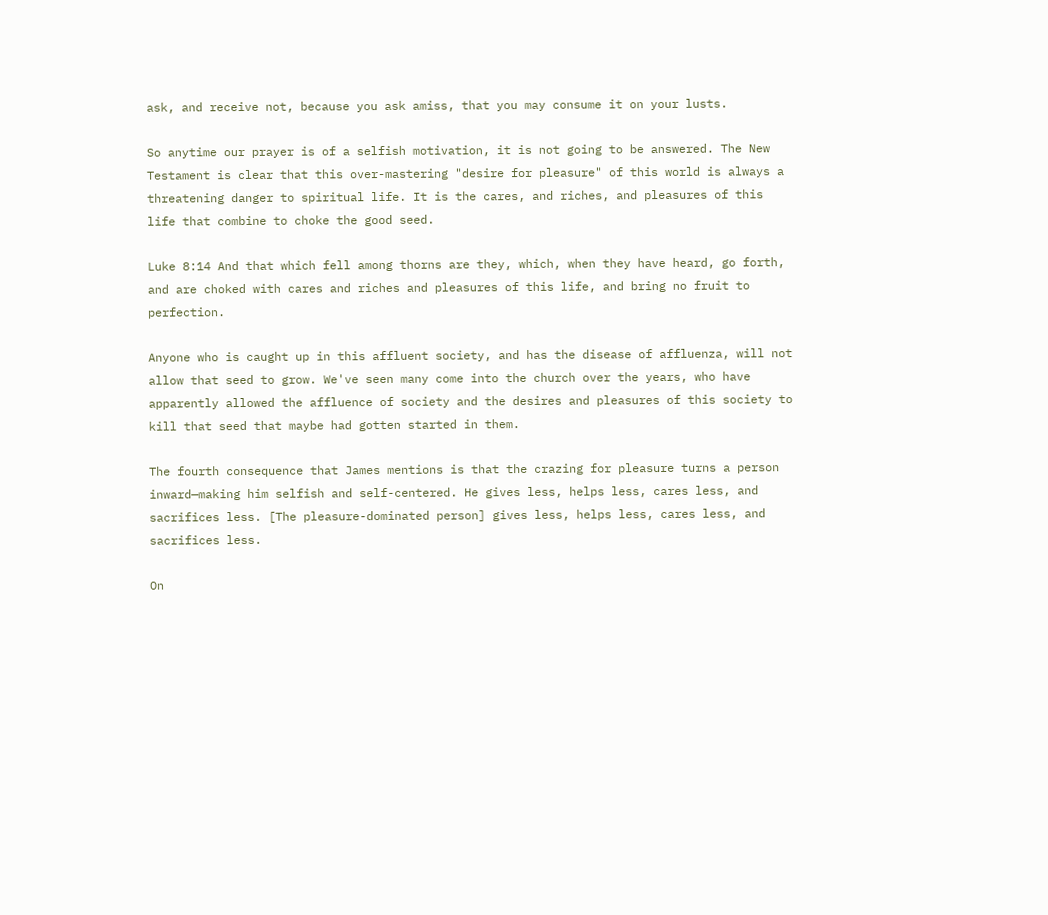ask, and receive not, because you ask amiss, that you may consume it on your lusts.

So anytime our prayer is of a selfish motivation, it is not going to be answered. The New Testament is clear that this over-mastering "desire for pleasure" of this world is always a threatening danger to spiritual life. It is the cares, and riches, and pleasures of this life that combine to choke the good seed.

Luke 8:14 And that which fell among thorns are they, which, when they have heard, go forth, and are choked with cares and riches and pleasures of this life, and bring no fruit to perfection.

Anyone who is caught up in this affluent society, and has the disease of affluenza, will not allow that seed to grow. We've seen many come into the church over the years, who have apparently allowed the affluence of society and the desires and pleasures of this society to kill that seed that maybe had gotten started in them.

The fourth consequence that James mentions is that the crazing for pleasure turns a person inward—making him selfish and self-centered. He gives less, helps less, cares less, and sacrifices less. [The pleasure-dominated person] gives less, helps less, cares less, and sacrifices less.

On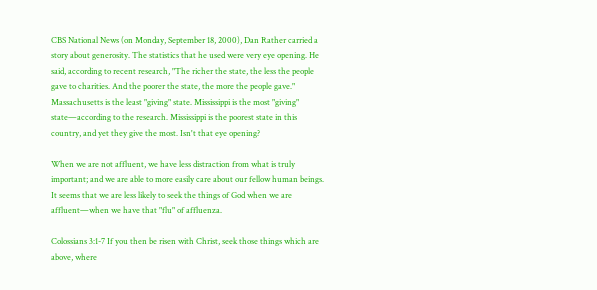CBS National News (on Monday, September 18, 2000), Dan Rather carried a story about generosity. The statistics that he used were very eye opening. He said, according to recent research, "The richer the state, the less the people gave to charities. And the poorer the state, the more the people gave." Massachusetts is the least "giving" state. Mississippi is the most "giving" state—according to the research. Mississippi is the poorest state in this country, and yet they give the most. Isn't that eye opening?

When we are not affluent, we have less distraction from what is truly important; and we are able to more easily care about our fellow human beings. It seems that we are less likely to seek the things of God when we are affluent—when we have that "flu" of affluenza.

Colossians 3:1-7 If you then be risen with Christ, seek those things which are above, where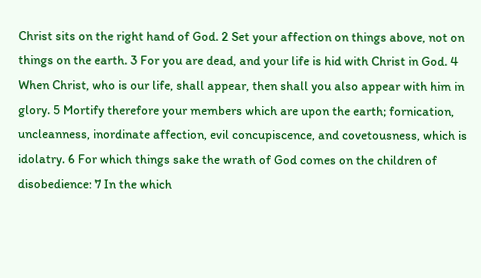Christ sits on the right hand of God. 2 Set your affection on things above, not on things on the earth. 3 For you are dead, and your life is hid with Christ in God. 4 When Christ, who is our life, shall appear, then shall you also appear with him in glory. 5 Mortify therefore your members which are upon the earth; fornication, uncleanness, inordinate affection, evil concupiscence, and covetousness, which is idolatry. 6 For which things sake the wrath of God comes on the children of disobedience: 7 In the which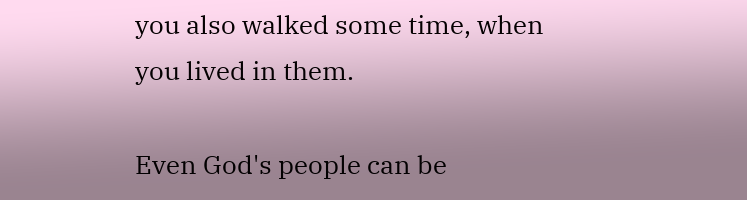you also walked some time, when you lived in them.

Even God's people can be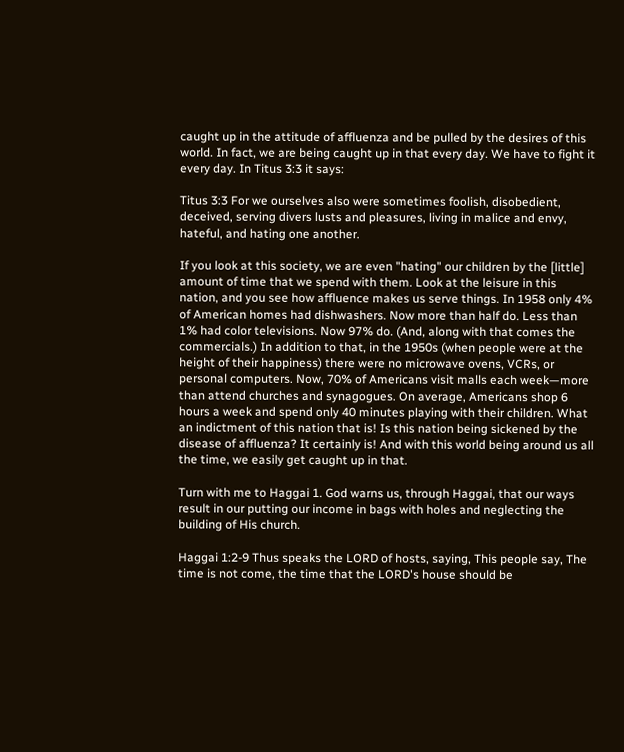caught up in the attitude of affluenza and be pulled by the desires of this world. In fact, we are being caught up in that every day. We have to fight it every day. In Titus 3:3 it says:

Titus 3:3 For we ourselves also were sometimes foolish, disobedient, deceived, serving divers lusts and pleasures, living in malice and envy, hateful, and hating one another.

If you look at this society, we are even "hating" our children by the [little] amount of time that we spend with them. Look at the leisure in this nation, and you see how affluence makes us serve things. In 1958 only 4% of American homes had dishwashers. Now more than half do. Less than 1% had color televisions. Now 97% do. (And, along with that comes the commercials.) In addition to that, in the 1950s (when people were at the height of their happiness) there were no microwave ovens, VCRs, or personal computers. Now, 70% of Americans visit malls each week—more than attend churches and synagogues. On average, Americans shop 6 hours a week and spend only 40 minutes playing with their children. What an indictment of this nation that is! Is this nation being sickened by the disease of affluenza? It certainly is! And with this world being around us all the time, we easily get caught up in that.

Turn with me to Haggai 1. God warns us, through Haggai, that our ways result in our putting our income in bags with holes and neglecting the building of His church.

Haggai 1:2-9 Thus speaks the LORD of hosts, saying, This people say, The time is not come, the time that the LORD's house should be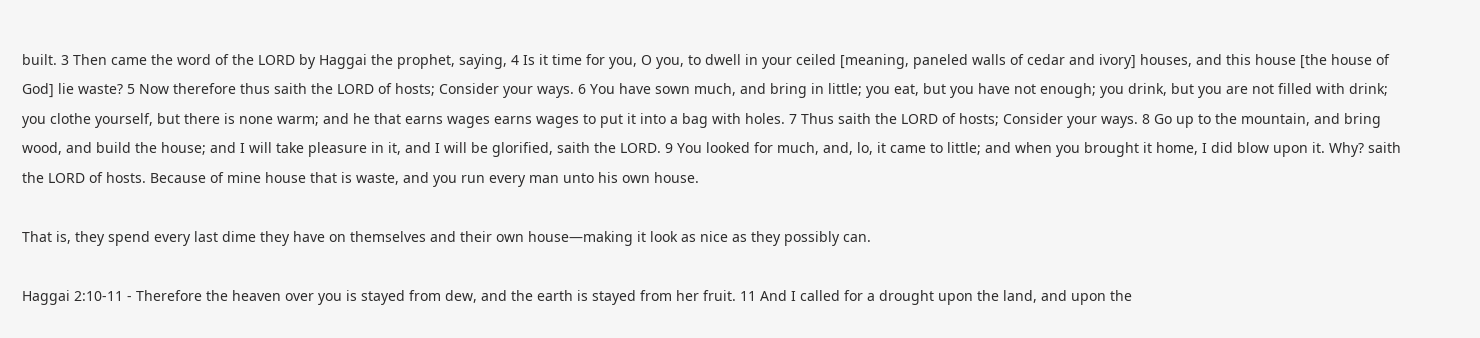built. 3 Then came the word of the LORD by Haggai the prophet, saying, 4 Is it time for you, O you, to dwell in your ceiled [meaning, paneled walls of cedar and ivory] houses, and this house [the house of God] lie waste? 5 Now therefore thus saith the LORD of hosts; Consider your ways. 6 You have sown much, and bring in little; you eat, but you have not enough; you drink, but you are not filled with drink; you clothe yourself, but there is none warm; and he that earns wages earns wages to put it into a bag with holes. 7 Thus saith the LORD of hosts; Consider your ways. 8 Go up to the mountain, and bring wood, and build the house; and I will take pleasure in it, and I will be glorified, saith the LORD. 9 You looked for much, and, lo, it came to little; and when you brought it home, I did blow upon it. Why? saith the LORD of hosts. Because of mine house that is waste, and you run every man unto his own house.

That is, they spend every last dime they have on themselves and their own house—making it look as nice as they possibly can.

Haggai 2:10-11 - Therefore the heaven over you is stayed from dew, and the earth is stayed from her fruit. 11 And I called for a drought upon the land, and upon the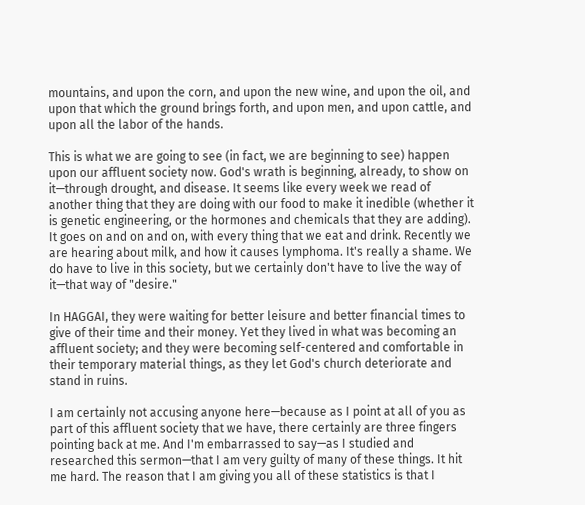mountains, and upon the corn, and upon the new wine, and upon the oil, and upon that which the ground brings forth, and upon men, and upon cattle, and upon all the labor of the hands.

This is what we are going to see (in fact, we are beginning to see) happen upon our affluent society now. God's wrath is beginning, already, to show on it—through drought, and disease. It seems like every week we read of another thing that they are doing with our food to make it inedible (whether it is genetic engineering, or the hormones and chemicals that they are adding). It goes on and on and on, with every thing that we eat and drink. Recently we are hearing about milk, and how it causes lymphoma. It's really a shame. We do have to live in this society, but we certainly don't have to live the way of it—that way of "desire."

In HAGGAI, they were waiting for better leisure and better financial times to give of their time and their money. Yet they lived in what was becoming an affluent society; and they were becoming self-centered and comfortable in their temporary material things, as they let God's church deteriorate and stand in ruins.

I am certainly not accusing anyone here—because as I point at all of you as part of this affluent society that we have, there certainly are three fingers pointing back at me. And I'm embarrassed to say—as I studied and researched this sermon—that I am very guilty of many of these things. It hit me hard. The reason that I am giving you all of these statistics is that I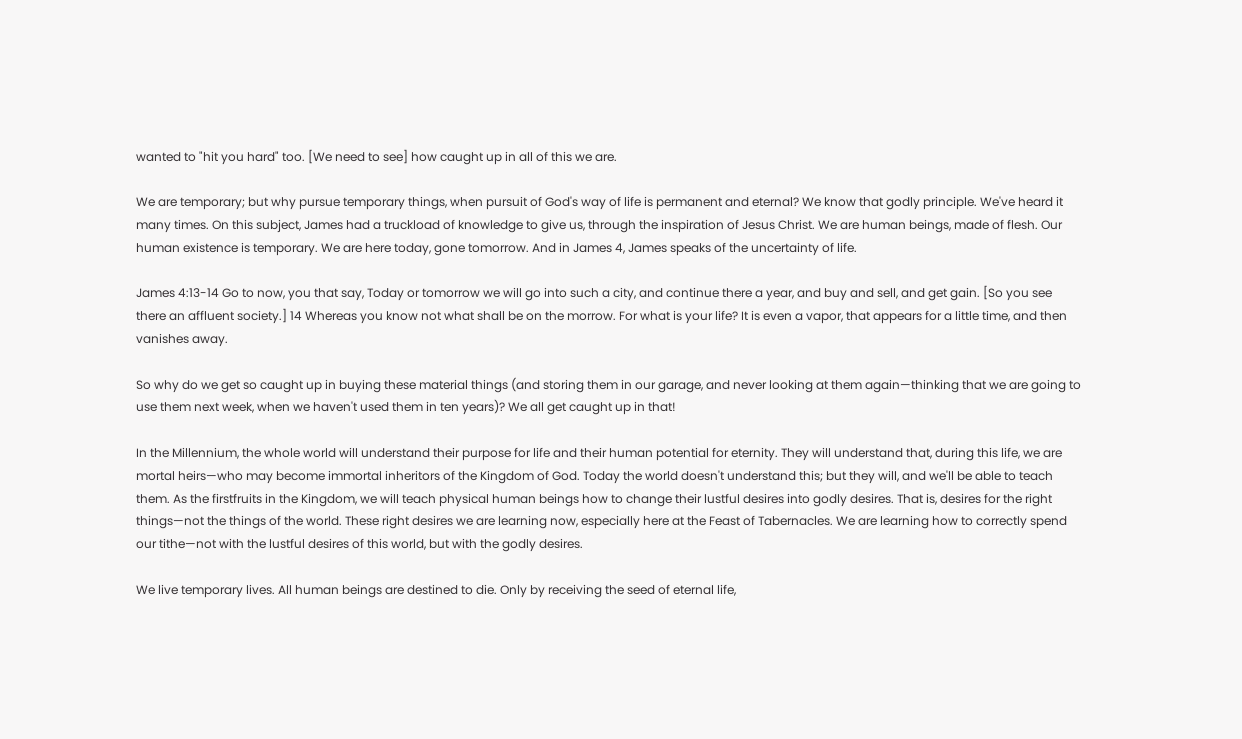wanted to "hit you hard" too. [We need to see] how caught up in all of this we are.

We are temporary; but why pursue temporary things, when pursuit of God's way of life is permanent and eternal? We know that godly principle. We've heard it many times. On this subject, James had a truckload of knowledge to give us, through the inspiration of Jesus Christ. We are human beings, made of flesh. Our human existence is temporary. We are here today, gone tomorrow. And in James 4, James speaks of the uncertainty of life.

James 4:13-14 Go to now, you that say, Today or tomorrow we will go into such a city, and continue there a year, and buy and sell, and get gain. [So you see there an affluent society.] 14 Whereas you know not what shall be on the morrow. For what is your life? It is even a vapor, that appears for a little time, and then vanishes away.

So why do we get so caught up in buying these material things (and storing them in our garage, and never looking at them again—thinking that we are going to use them next week, when we haven't used them in ten years)? We all get caught up in that!

In the Millennium, the whole world will understand their purpose for life and their human potential for eternity. They will understand that, during this life, we are mortal heirs—who may become immortal inheritors of the Kingdom of God. Today the world doesn't understand this; but they will, and we'll be able to teach them. As the firstfruits in the Kingdom, we will teach physical human beings how to change their lustful desires into godly desires. That is, desires for the right things—not the things of the world. These right desires we are learning now, especially here at the Feast of Tabernacles. We are learning how to correctly spend our tithe—not with the lustful desires of this world, but with the godly desires.

We live temporary lives. All human beings are destined to die. Only by receiving the seed of eternal life,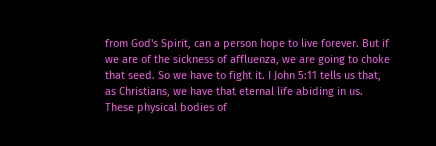from God's Spirit, can a person hope to live forever. But if we are of the sickness of affluenza, we are going to choke that seed. So we have to fight it. I John 5:11 tells us that, as Christians, we have that eternal life abiding in us. These physical bodies of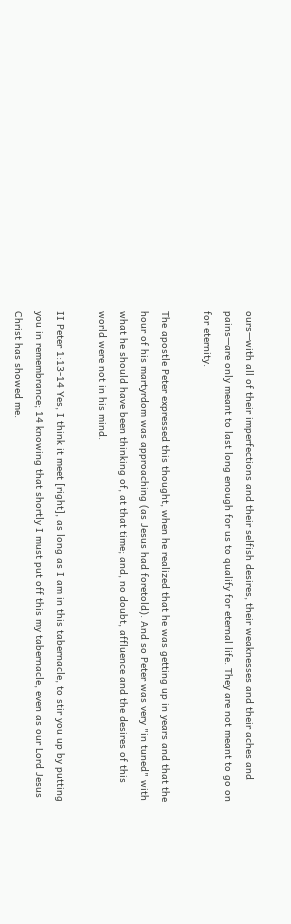ours—with all of their imperfections and their selfish desires, their weaknesses and their aches and pains—are only meant to last long enough for us to qualify for eternal life. They are not meant to go on for eternity.

The apostle Peter expressed this thought, when he realized that he was getting up in years and that the hour of his martyrdom was approaching (as Jesus had foretold). And so Peter was very "in tuned" with what he should have been thinking of, at that time; and, no doubt, affluence and the desires of this world were not in his mind.

II Peter 1:13-14 Yes, I think it meet [right], as long as I am in this tabernacle, to stir you up by putting you in remembrance; 14 knowing that shortly I must put off this my tabernacle, even as our Lord Jesus Christ has showed me.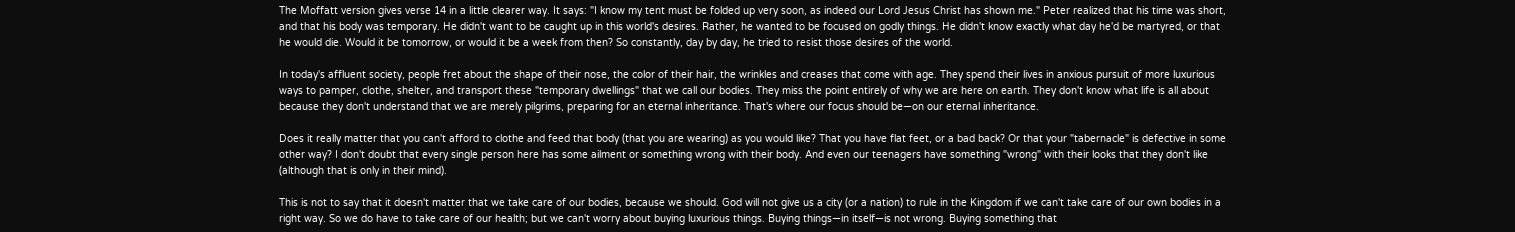The Moffatt version gives verse 14 in a little clearer way. It says: "I know my tent must be folded up very soon, as indeed our Lord Jesus Christ has shown me." Peter realized that his time was short, and that his body was temporary. He didn't want to be caught up in this world's desires. Rather, he wanted to be focused on godly things. He didn't know exactly what day he'd be martyred, or that he would die. Would it be tomorrow, or would it be a week from then? So constantly, day by day, he tried to resist those desires of the world.

In today's affluent society, people fret about the shape of their nose, the color of their hair, the wrinkles and creases that come with age. They spend their lives in anxious pursuit of more luxurious ways to pamper, clothe, shelter, and transport these "temporary dwellings" that we call our bodies. They miss the point entirely of why we are here on earth. They don't know what life is all about because they don't understand that we are merely pilgrims, preparing for an eternal inheritance. That's where our focus should be—on our eternal inheritance.

Does it really matter that you can't afford to clothe and feed that body (that you are wearing) as you would like? That you have flat feet, or a bad back? Or that your "tabernacle" is defective in some other way? I don't doubt that every single person here has some ailment or something wrong with their body. And even our teenagers have something "wrong" with their looks that they don't like (although that is only in their mind).

This is not to say that it doesn't matter that we take care of our bodies, because we should. God will not give us a city (or a nation) to rule in the Kingdom if we can't take care of our own bodies in a right way. So we do have to take care of our health; but we can't worry about buying luxurious things. Buying things—in itself—is not wrong. Buying something that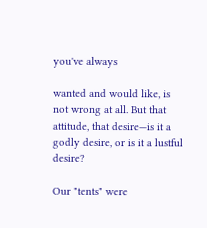you've always

wanted and would like, is not wrong at all. But that attitude, that desire—is it a godly desire, or is it a lustful desire?

Our "tents" were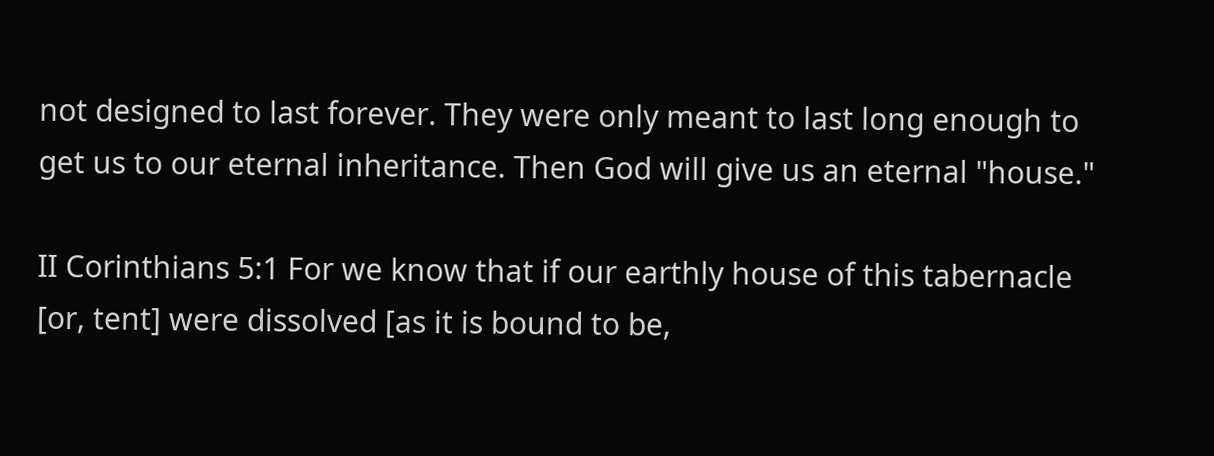not designed to last forever. They were only meant to last long enough to get us to our eternal inheritance. Then God will give us an eternal "house."

II Corinthians 5:1 For we know that if our earthly house of this tabernacle [or, tent] were dissolved [as it is bound to be,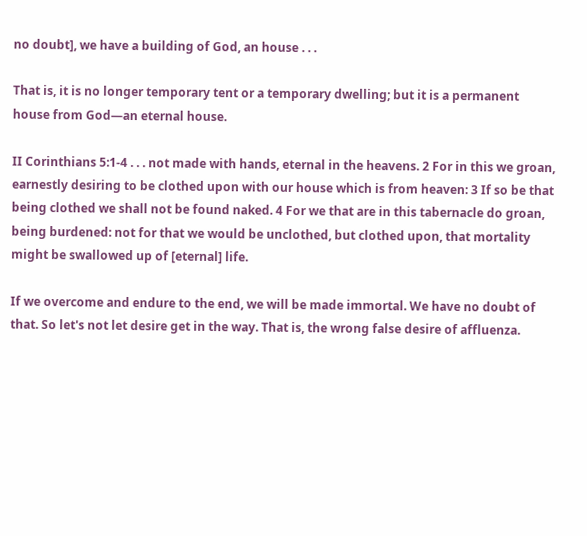no doubt], we have a building of God, an house . . .

That is, it is no longer temporary tent or a temporary dwelling; but it is a permanent house from God—an eternal house.

II Corinthians 5:1-4 . . . not made with hands, eternal in the heavens. 2 For in this we groan, earnestly desiring to be clothed upon with our house which is from heaven: 3 If so be that being clothed we shall not be found naked. 4 For we that are in this tabernacle do groan, being burdened: not for that we would be unclothed, but clothed upon, that mortality might be swallowed up of [eternal] life.

If we overcome and endure to the end, we will be made immortal. We have no doubt of that. So let's not let desire get in the way. That is, the wrong false desire of affluenza.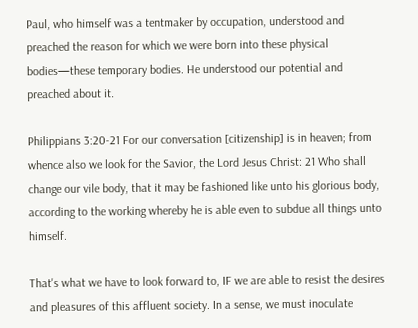Paul, who himself was a tentmaker by occupation, understood and preached the reason for which we were born into these physical bodies—these temporary bodies. He understood our potential and preached about it.

Philippians 3:20-21 For our conversation [citizenship] is in heaven; from whence also we look for the Savior, the Lord Jesus Christ: 21 Who shall change our vile body, that it may be fashioned like unto his glorious body, according to the working whereby he is able even to subdue all things unto himself.

That's what we have to look forward to, IF we are able to resist the desires and pleasures of this affluent society. In a sense, we must inoculate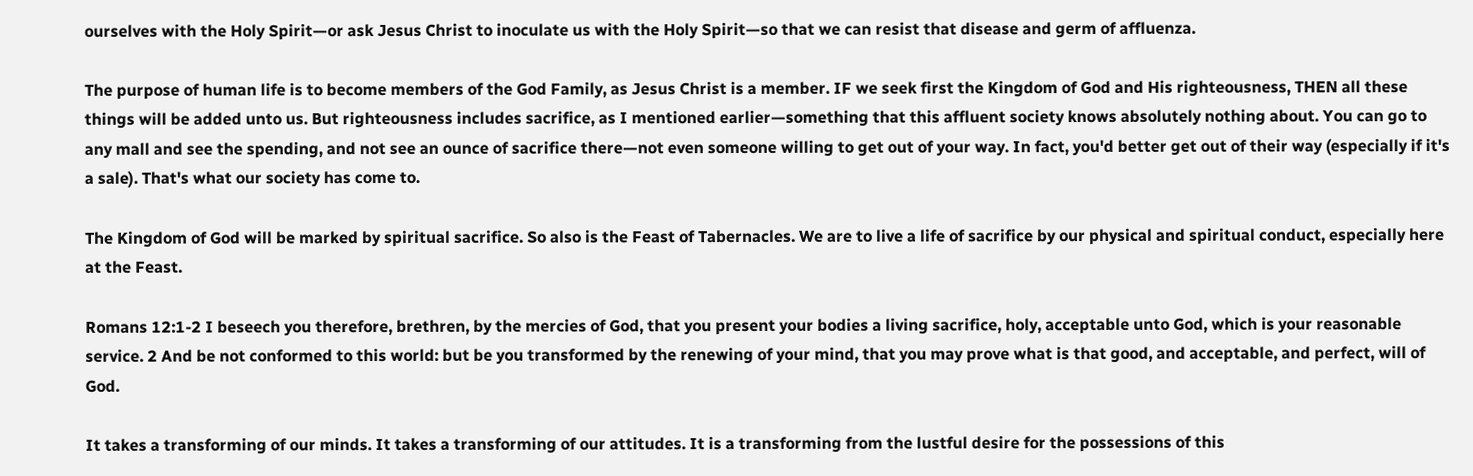ourselves with the Holy Spirit—or ask Jesus Christ to inoculate us with the Holy Spirit—so that we can resist that disease and germ of affluenza.

The purpose of human life is to become members of the God Family, as Jesus Christ is a member. IF we seek first the Kingdom of God and His righteousness, THEN all these things will be added unto us. But righteousness includes sacrifice, as I mentioned earlier—something that this affluent society knows absolutely nothing about. You can go to any mall and see the spending, and not see an ounce of sacrifice there—not even someone willing to get out of your way. In fact, you'd better get out of their way (especially if it's a sale). That's what our society has come to.

The Kingdom of God will be marked by spiritual sacrifice. So also is the Feast of Tabernacles. We are to live a life of sacrifice by our physical and spiritual conduct, especially here at the Feast.

Romans 12:1-2 I beseech you therefore, brethren, by the mercies of God, that you present your bodies a living sacrifice, holy, acceptable unto God, which is your reasonable service. 2 And be not conformed to this world: but be you transformed by the renewing of your mind, that you may prove what is that good, and acceptable, and perfect, will of God.

It takes a transforming of our minds. It takes a transforming of our attitudes. It is a transforming from the lustful desire for the possessions of this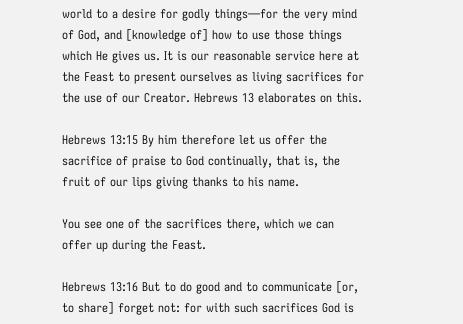world to a desire for godly things—for the very mind of God, and [knowledge of] how to use those things which He gives us. It is our reasonable service here at the Feast to present ourselves as living sacrifices for the use of our Creator. Hebrews 13 elaborates on this.

Hebrews 13:15 By him therefore let us offer the sacrifice of praise to God continually, that is, the fruit of our lips giving thanks to his name.

You see one of the sacrifices there, which we can offer up during the Feast.

Hebrews 13:16 But to do good and to communicate [or, to share] forget not: for with such sacrifices God is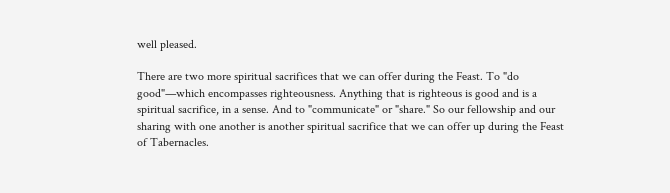well pleased.

There are two more spiritual sacrifices that we can offer during the Feast. To "do good"—which encompasses righteousness. Anything that is righteous is good and is a spiritual sacrifice, in a sense. And to "communicate" or "share." So our fellowship and our sharing with one another is another spiritual sacrifice that we can offer up during the Feast of Tabernacles.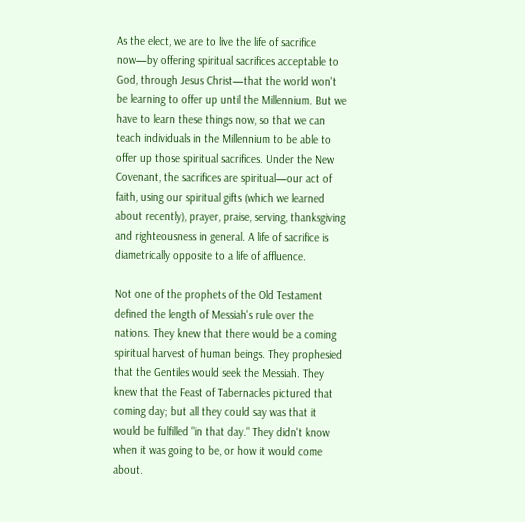As the elect, we are to live the life of sacrifice now—by offering spiritual sacrifices acceptable to God, through Jesus Christ—that the world won't be learning to offer up until the Millennium. But we have to learn these things now, so that we can teach individuals in the Millennium to be able to offer up those spiritual sacrifices. Under the New Covenant, the sacrifices are spiritual—our act of faith, using our spiritual gifts (which we learned about recently), prayer, praise, serving, thanksgiving and righteousness in general. A life of sacrifice is diametrically opposite to a life of affluence.

Not one of the prophets of the Old Testament defined the length of Messiah's rule over the nations. They knew that there would be a coming spiritual harvest of human beings. They prophesied that the Gentiles would seek the Messiah. They knew that the Feast of Tabernacles pictured that coming day; but all they could say was that it would be fulfilled "in that day." They didn't know when it was going to be, or how it would come about.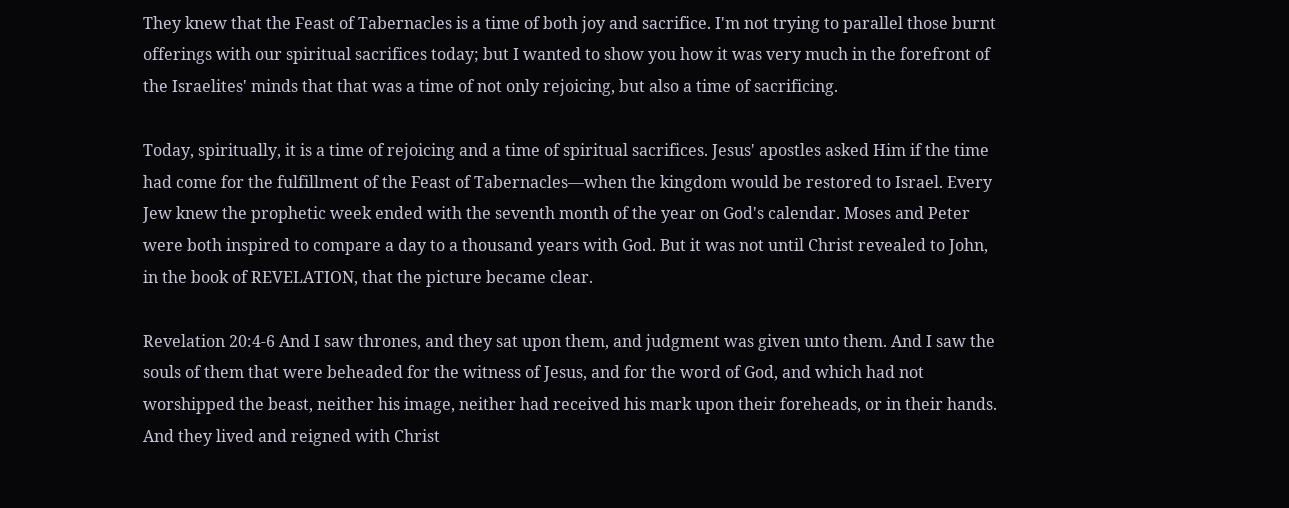They knew that the Feast of Tabernacles is a time of both joy and sacrifice. I'm not trying to parallel those burnt offerings with our spiritual sacrifices today; but I wanted to show you how it was very much in the forefront of the Israelites' minds that that was a time of not only rejoicing, but also a time of sacrificing.

Today, spiritually, it is a time of rejoicing and a time of spiritual sacrifices. Jesus' apostles asked Him if the time had come for the fulfillment of the Feast of Tabernacles—when the kingdom would be restored to Israel. Every Jew knew the prophetic week ended with the seventh month of the year on God's calendar. Moses and Peter were both inspired to compare a day to a thousand years with God. But it was not until Christ revealed to John, in the book of REVELATION, that the picture became clear.

Revelation 20:4-6 And I saw thrones, and they sat upon them, and judgment was given unto them. And I saw the souls of them that were beheaded for the witness of Jesus, and for the word of God, and which had not worshipped the beast, neither his image, neither had received his mark upon their foreheads, or in their hands. And they lived and reigned with Christ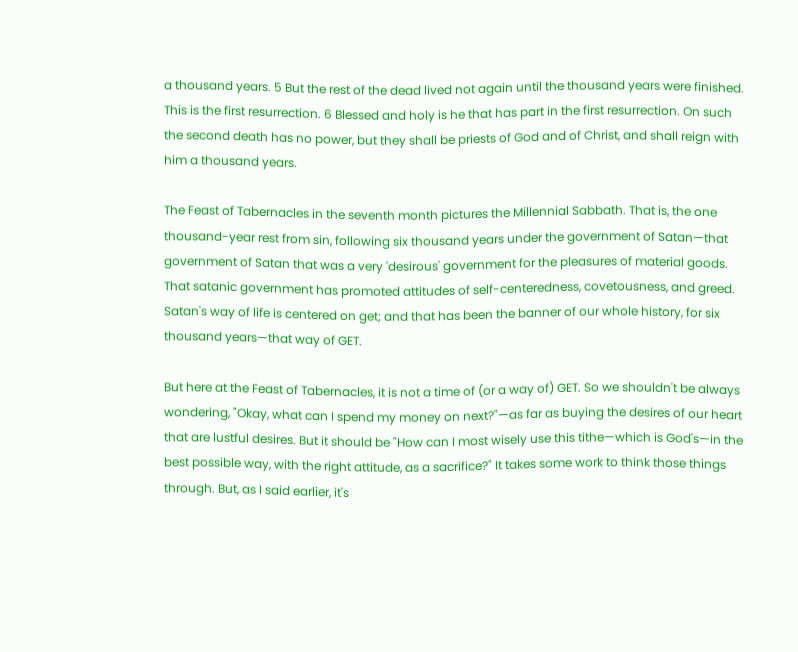a thousand years. 5 But the rest of the dead lived not again until the thousand years were finished. This is the first resurrection. 6 Blessed and holy is he that has part in the first resurrection. On such the second death has no power, but they shall be priests of God and of Christ, and shall reign with him a thousand years.

The Feast of Tabernacles in the seventh month pictures the Millennial Sabbath. That is, the one thousand-year rest from sin, following six thousand years under the government of Satan—that government of Satan that was a very 'desirous' government for the pleasures of material goods. That satanic government has promoted attitudes of self-centeredness, covetousness, and greed. Satan's way of life is centered on get; and that has been the banner of our whole history, for six thousand years—that way of GET.

But here at the Feast of Tabernacles, it is not a time of (or a way of) GET. So we shouldn't be always wondering, "Okay, what can I spend my money on next?"—as far as buying the desires of our heart that are lustful desires. But it should be "How can I most wisely use this tithe—which is God's—in the best possible way, with the right attitude, as a sacrifice?" It takes some work to think those things through. But, as I said earlier, it's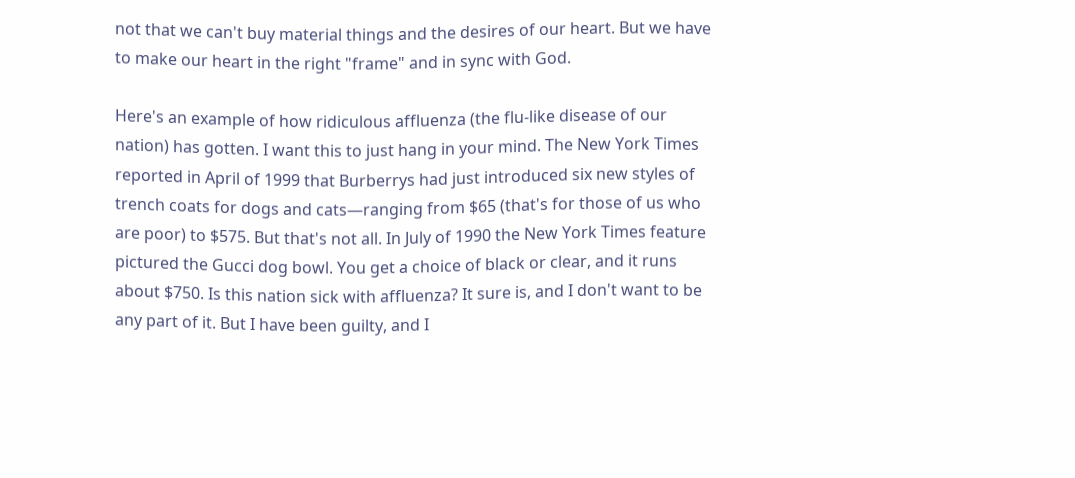not that we can't buy material things and the desires of our heart. But we have to make our heart in the right "frame" and in sync with God.

Here's an example of how ridiculous affluenza (the flu-like disease of our nation) has gotten. I want this to just hang in your mind. The New York Times reported in April of 1999 that Burberrys had just introduced six new styles of trench coats for dogs and cats—ranging from $65 (that's for those of us who are poor) to $575. But that's not all. In July of 1990 the New York Times feature pictured the Gucci dog bowl. You get a choice of black or clear, and it runs about $750. Is this nation sick with affluenza? It sure is, and I don't want to be any part of it. But I have been guilty, and I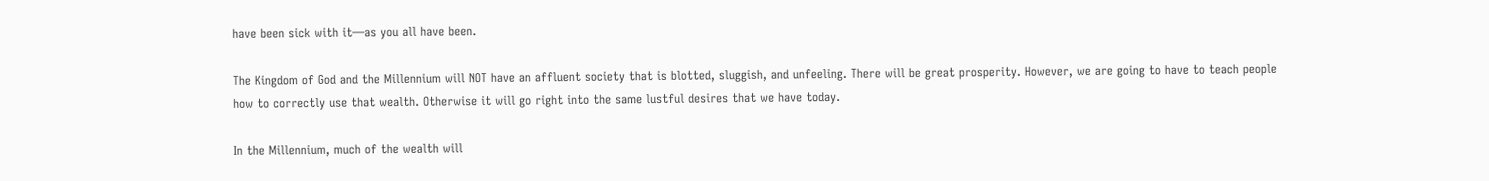have been sick with it—as you all have been.

The Kingdom of God and the Millennium will NOT have an affluent society that is blotted, sluggish, and unfeeling. There will be great prosperity. However, we are going to have to teach people how to correctly use that wealth. Otherwise it will go right into the same lustful desires that we have today.

In the Millennium, much of the wealth will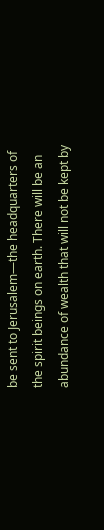be sent to Jerusalem—the headquarters of the spirit beings on earth. There will be an abundance of wealth that will not be kept by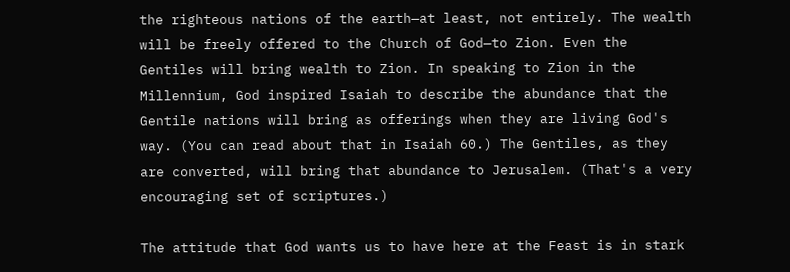the righteous nations of the earth—at least, not entirely. The wealth will be freely offered to the Church of God—to Zion. Even the Gentiles will bring wealth to Zion. In speaking to Zion in the Millennium, God inspired Isaiah to describe the abundance that the Gentile nations will bring as offerings when they are living God's way. (You can read about that in Isaiah 60.) The Gentiles, as they are converted, will bring that abundance to Jerusalem. (That's a very encouraging set of scriptures.)

The attitude that God wants us to have here at the Feast is in stark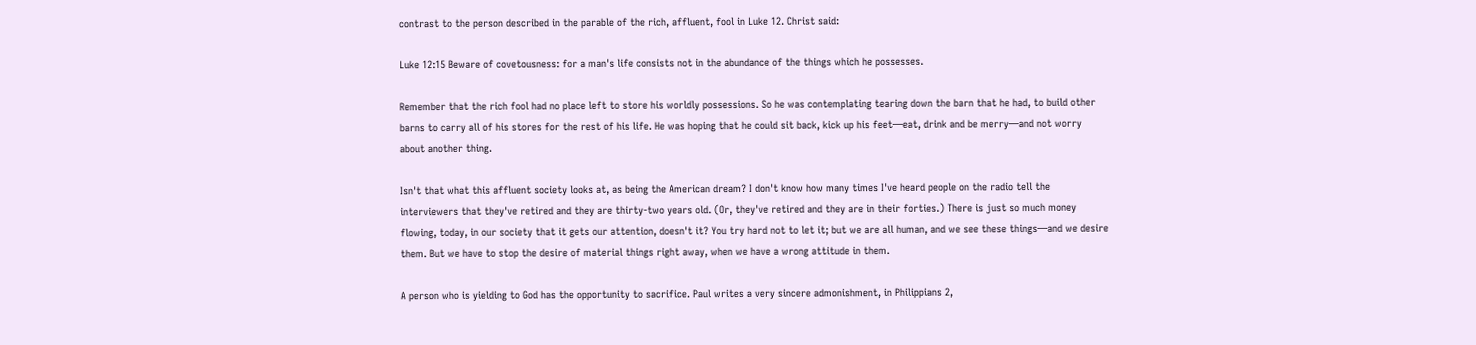contrast to the person described in the parable of the rich, affluent, fool in Luke 12. Christ said:

Luke 12:15 Beware of covetousness: for a man's life consists not in the abundance of the things which he possesses.

Remember that the rich fool had no place left to store his worldly possessions. So he was contemplating tearing down the barn that he had, to build other barns to carry all of his stores for the rest of his life. He was hoping that he could sit back, kick up his feet—eat, drink and be merry—and not worry about another thing.

Isn't that what this affluent society looks at, as being the American dream? I don't know how many times I've heard people on the radio tell the interviewers that they've retired and they are thirty-two years old. (Or, they've retired and they are in their forties.) There is just so much money flowing, today, in our society that it gets our attention, doesn't it? You try hard not to let it; but we are all human, and we see these things—and we desire them. But we have to stop the desire of material things right away, when we have a wrong attitude in them.

A person who is yielding to God has the opportunity to sacrifice. Paul writes a very sincere admonishment, in Philippians 2,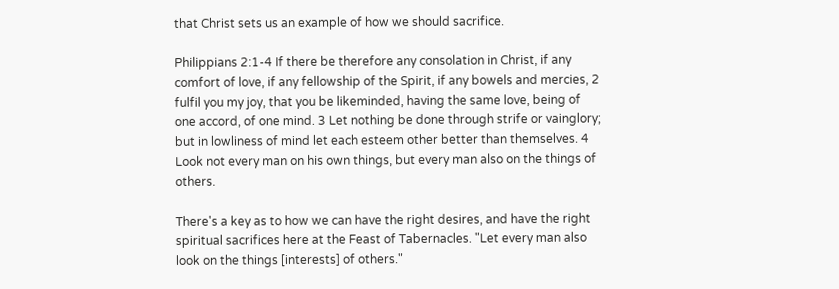that Christ sets us an example of how we should sacrifice.

Philippians 2:1-4 If there be therefore any consolation in Christ, if any comfort of love, if any fellowship of the Spirit, if any bowels and mercies, 2 fulfil you my joy, that you be likeminded, having the same love, being of one accord, of one mind. 3 Let nothing be done through strife or vainglory; but in lowliness of mind let each esteem other better than themselves. 4 Look not every man on his own things, but every man also on the things of others.

There's a key as to how we can have the right desires, and have the right spiritual sacrifices here at the Feast of Tabernacles. "Let every man also look on the things [interests] of others."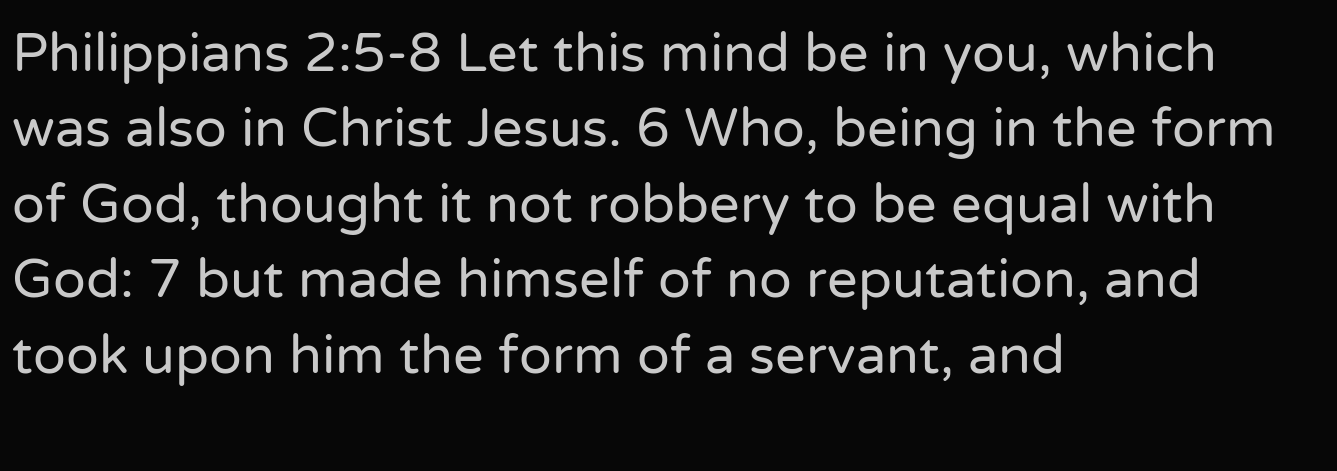Philippians 2:5-8 Let this mind be in you, which was also in Christ Jesus. 6 Who, being in the form of God, thought it not robbery to be equal with God: 7 but made himself of no reputation, and took upon him the form of a servant, and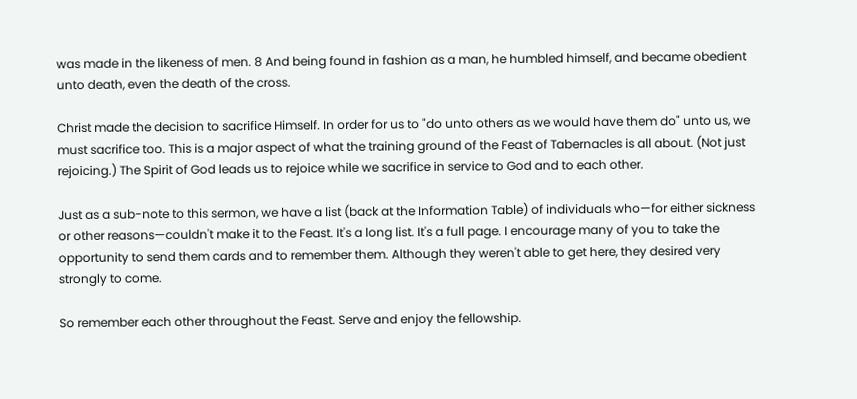was made in the likeness of men. 8 And being found in fashion as a man, he humbled himself, and became obedient unto death, even the death of the cross.

Christ made the decision to sacrifice Himself. In order for us to "do unto others as we would have them do" unto us, we must sacrifice too. This is a major aspect of what the training ground of the Feast of Tabernacles is all about. (Not just rejoicing.) The Spirit of God leads us to rejoice while we sacrifice in service to God and to each other.

Just as a sub-note to this sermon, we have a list (back at the Information Table) of individuals who—for either sickness or other reasons—couldn't make it to the Feast. It's a long list. It's a full page. I encourage many of you to take the opportunity to send them cards and to remember them. Although they weren't able to get here, they desired very strongly to come.

So remember each other throughout the Feast. Serve and enjoy the fellowship.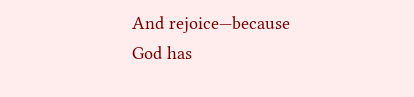And rejoice—because God has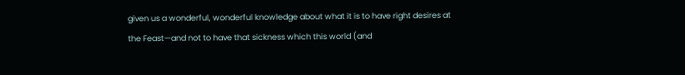given us a wonderful, wonderful knowledge about what it is to have right desires at the Feast—and not to have that sickness which this world (and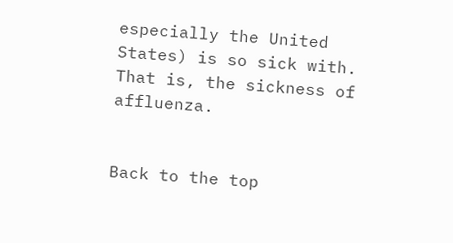especially the United States) is so sick with. That is, the sickness of affluenza.


Back to the top